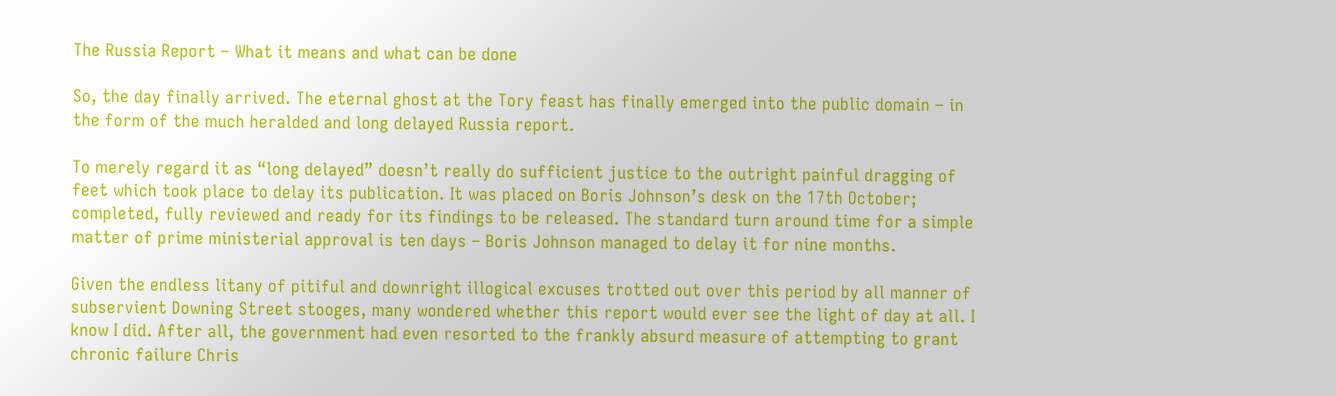The Russia Report – What it means and what can be done

So, the day finally arrived. The eternal ghost at the Tory feast has finally emerged into the public domain – in the form of the much heralded and long delayed Russia report.

To merely regard it as “long delayed” doesn’t really do sufficient justice to the outright painful dragging of feet which took place to delay its publication. It was placed on Boris Johnson’s desk on the 17th October; completed, fully reviewed and ready for its findings to be released. The standard turn around time for a simple matter of prime ministerial approval is ten days – Boris Johnson managed to delay it for nine months.

Given the endless litany of pitiful and downright illogical excuses trotted out over this period by all manner of subservient Downing Street stooges, many wondered whether this report would ever see the light of day at all. I know I did. After all, the government had even resorted to the frankly absurd measure of attempting to grant chronic failure Chris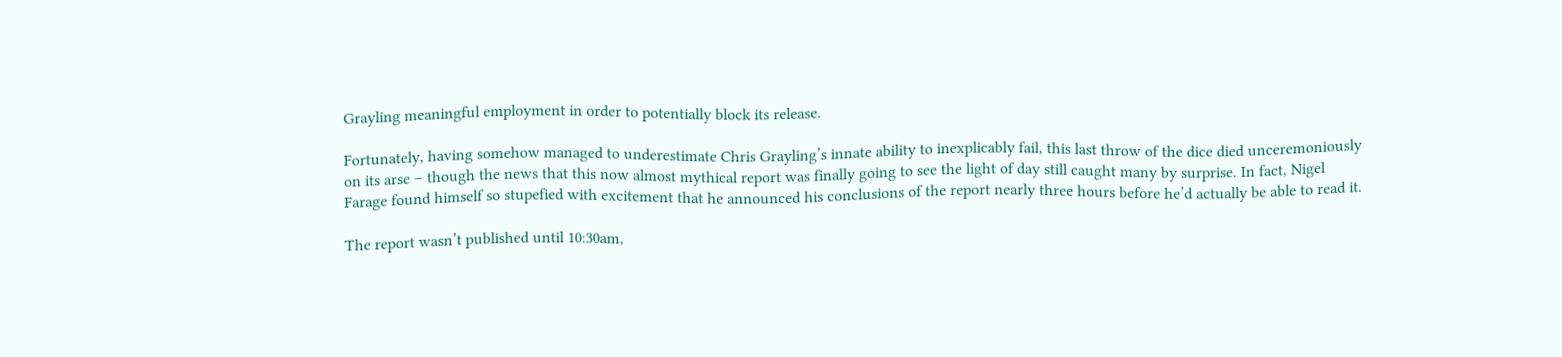Grayling meaningful employment in order to potentially block its release.

Fortunately, having somehow managed to underestimate Chris Grayling’s innate ability to inexplicably fail, this last throw of the dice died unceremoniously on its arse – though the news that this now almost mythical report was finally going to see the light of day still caught many by surprise. In fact, Nigel Farage found himself so stupefied with excitement that he announced his conclusions of the report nearly three hours before he’d actually be able to read it.

The report wasn’t published until 10:30am,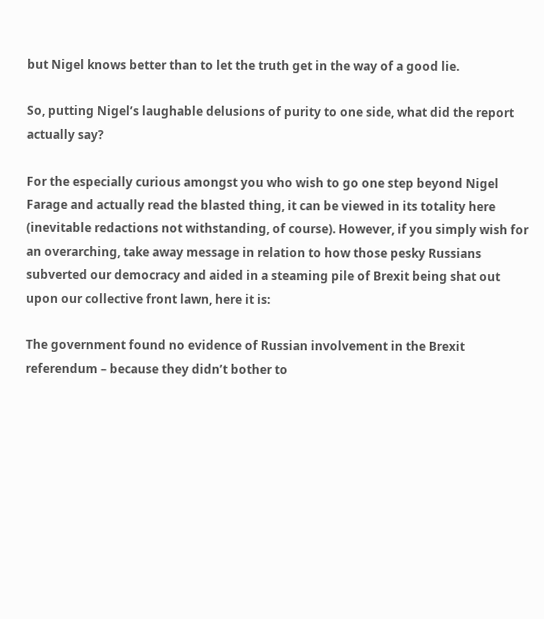but Nigel knows better than to let the truth get in the way of a good lie.

So, putting Nigel’s laughable delusions of purity to one side, what did the report actually say?

For the especially curious amongst you who wish to go one step beyond Nigel Farage and actually read the blasted thing, it can be viewed in its totality here (inevitable redactions not withstanding, of course). However, if you simply wish for an overarching, take away message in relation to how those pesky Russians subverted our democracy and aided in a steaming pile of Brexit being shat out upon our collective front lawn, here it is:

The government found no evidence of Russian involvement in the Brexit referendum – because they didn’t bother to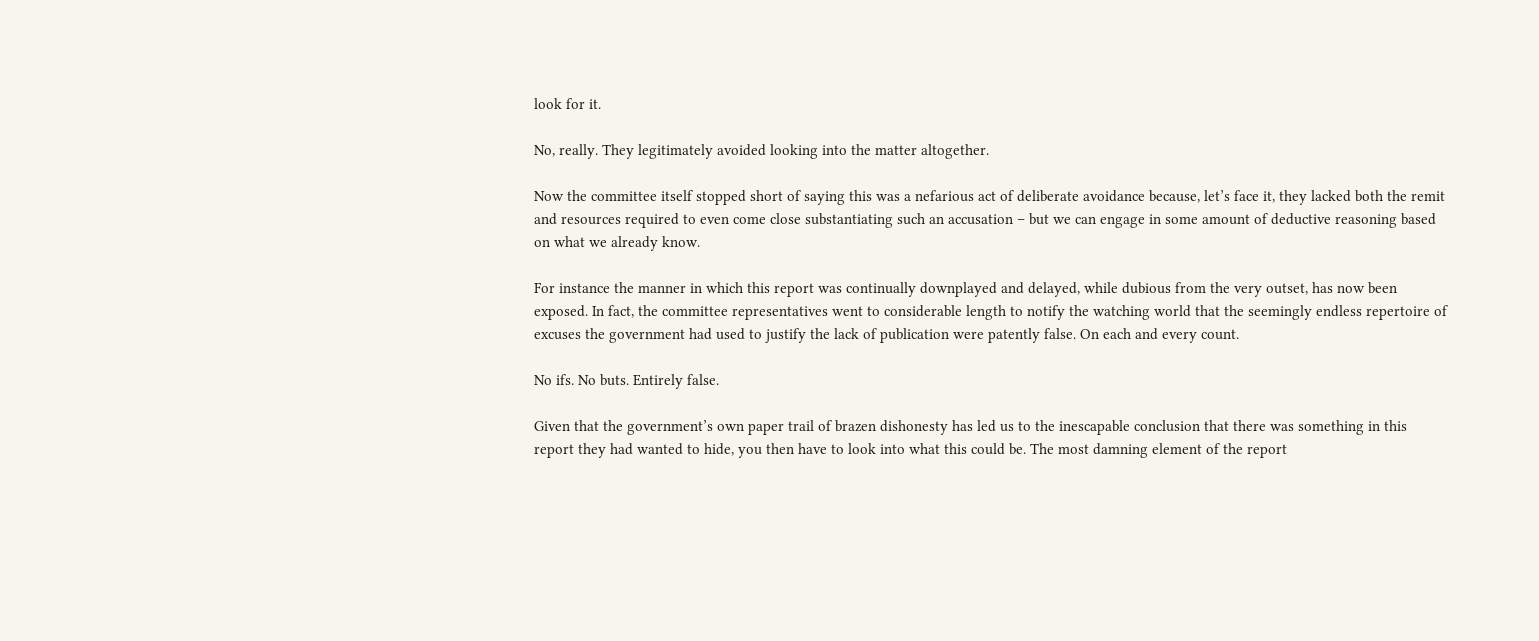look for it.

No, really. They legitimately avoided looking into the matter altogether.

Now the committee itself stopped short of saying this was a nefarious act of deliberate avoidance because, let’s face it, they lacked both the remit and resources required to even come close substantiating such an accusation – but we can engage in some amount of deductive reasoning based on what we already know.

For instance the manner in which this report was continually downplayed and delayed, while dubious from the very outset, has now been exposed. In fact, the committee representatives went to considerable length to notify the watching world that the seemingly endless repertoire of excuses the government had used to justify the lack of publication were patently false. On each and every count.

No ifs. No buts. Entirely false.

Given that the government’s own paper trail of brazen dishonesty has led us to the inescapable conclusion that there was something in this report they had wanted to hide, you then have to look into what this could be. The most damning element of the report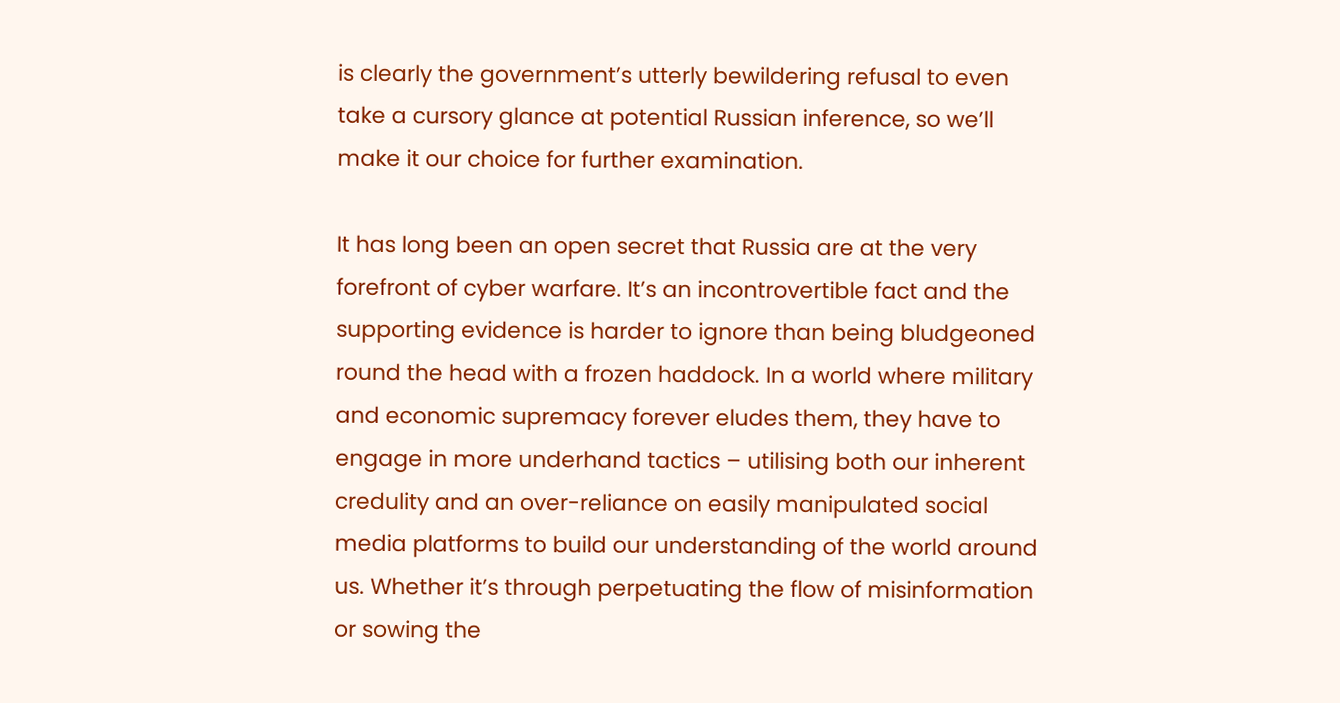is clearly the government’s utterly bewildering refusal to even take a cursory glance at potential Russian inference, so we’ll make it our choice for further examination.

It has long been an open secret that Russia are at the very forefront of cyber warfare. It’s an incontrovertible fact and the supporting evidence is harder to ignore than being bludgeoned round the head with a frozen haddock. In a world where military and economic supremacy forever eludes them, they have to engage in more underhand tactics – utilising both our inherent credulity and an over-reliance on easily manipulated social media platforms to build our understanding of the world around us. Whether it’s through perpetuating the flow of misinformation or sowing the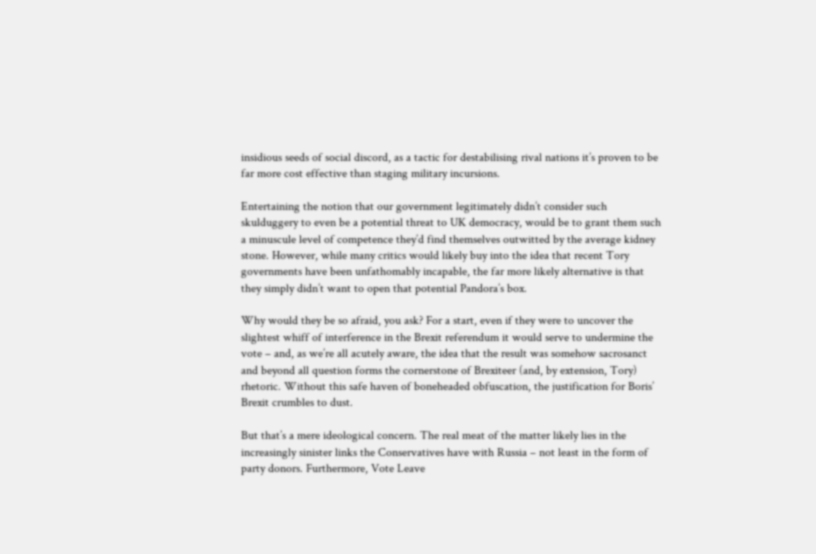insidious seeds of social discord, as a tactic for destabilising rival nations it’s proven to be far more cost effective than staging military incursions.

Entertaining the notion that our government legitimately didn’t consider such skulduggery to even be a potential threat to UK democracy, would be to grant them such a minuscule level of competence they’d find themselves outwitted by the average kidney stone. However, while many critics would likely buy into the idea that recent Tory governments have been unfathomably incapable, the far more likely alternative is that they simply didn’t want to open that potential Pandora’s box.

Why would they be so afraid, you ask? For a start, even if they were to uncover the slightest whiff of interference in the Brexit referendum it would serve to undermine the vote – and, as we’re all acutely aware, the idea that the result was somehow sacrosanct and beyond all question forms the cornerstone of Brexiteer (and, by extension, Tory) rhetoric. Without this safe haven of boneheaded obfuscation, the justification for Boris’ Brexit crumbles to dust.

But that’s a mere ideological concern. The real meat of the matter likely lies in the increasingly sinister links the Conservatives have with Russia – not least in the form of party donors. Furthermore, Vote Leave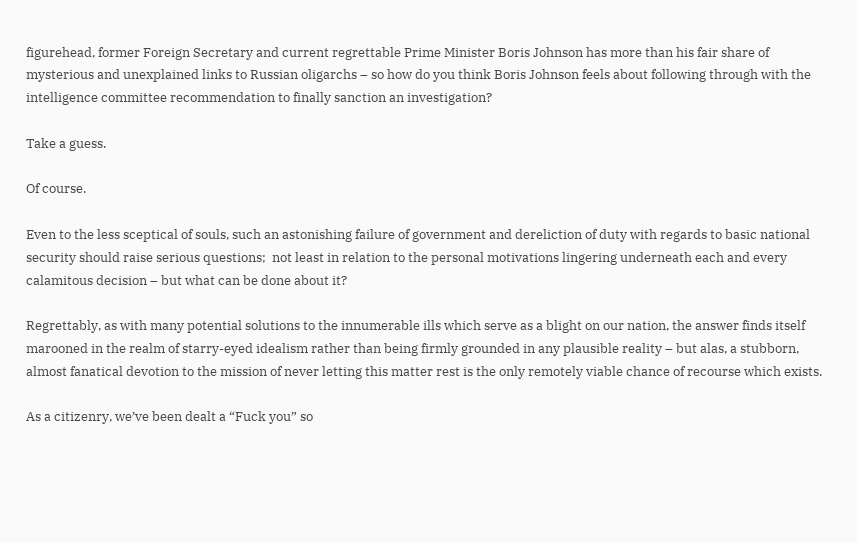figurehead, former Foreign Secretary and current regrettable Prime Minister Boris Johnson has more than his fair share of mysterious and unexplained links to Russian oligarchs – so how do you think Boris Johnson feels about following through with the intelligence committee recommendation to finally sanction an investigation?

Take a guess.

Of course.

Even to the less sceptical of souls, such an astonishing failure of government and dereliction of duty with regards to basic national security should raise serious questions;  not least in relation to the personal motivations lingering underneath each and every calamitous decision – but what can be done about it?

Regrettably, as with many potential solutions to the innumerable ills which serve as a blight on our nation, the answer finds itself marooned in the realm of starry-eyed idealism rather than being firmly grounded in any plausible reality – but alas, a stubborn, almost fanatical devotion to the mission of never letting this matter rest is the only remotely viable chance of recourse which exists.

As a citizenry, we’ve been dealt a “Fuck you” so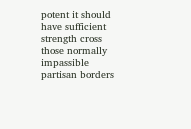potent it should have sufficient strength cross those normally impassible partisan borders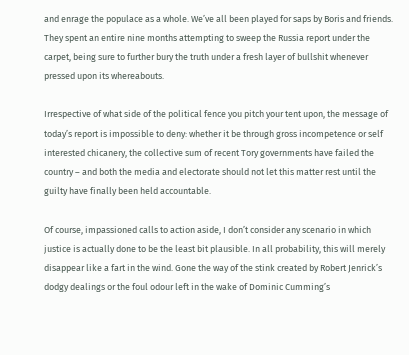and enrage the populace as a whole. We’ve all been played for saps by Boris and friends. They spent an entire nine months attempting to sweep the Russia report under the carpet, being sure to further bury the truth under a fresh layer of bullshit whenever pressed upon its whereabouts.

Irrespective of what side of the political fence you pitch your tent upon, the message of today’s report is impossible to deny: whether it be through gross incompetence or self interested chicanery, the collective sum of recent Tory governments have failed the country – and both the media and electorate should not let this matter rest until the guilty have finally been held accountable.

Of course, impassioned calls to action aside, I don’t consider any scenario in which justice is actually done to be the least bit plausible. In all probability, this will merely disappear like a fart in the wind. Gone the way of the stink created by Robert Jenrick’s dodgy dealings or the foul odour left in the wake of Dominic Cumming’s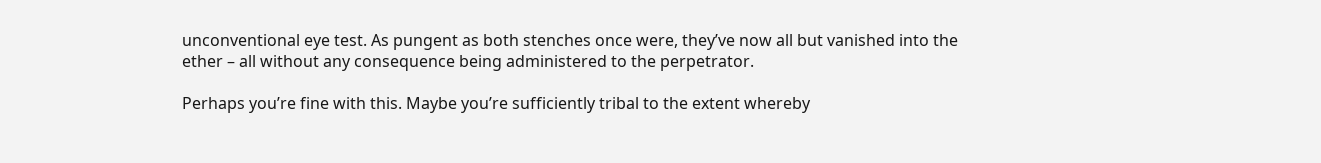unconventional eye test. As pungent as both stenches once were, they’ve now all but vanished into the ether – all without any consequence being administered to the perpetrator.

Perhaps you’re fine with this. Maybe you’re sufficiently tribal to the extent whereby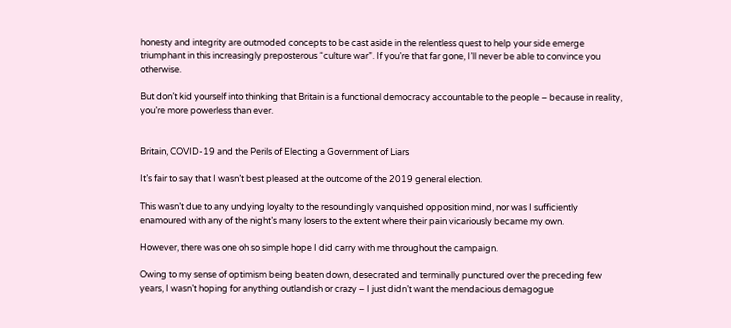honesty and integrity are outmoded concepts to be cast aside in the relentless quest to help your side emerge triumphant in this increasingly preposterous “culture war”. If you’re that far gone, I’ll never be able to convince you otherwise.

But don’t kid yourself into thinking that Britain is a functional democracy accountable to the people – because in reality, you’re more powerless than ever.


Britain, COVID-19 and the Perils of Electing a Government of Liars

It’s fair to say that I wasn’t best pleased at the outcome of the 2019 general election.

This wasn’t due to any undying loyalty to the resoundingly vanquished opposition mind, nor was I sufficiently enamoured with any of the night’s many losers to the extent where their pain vicariously became my own.

However, there was one oh so simple hope I did carry with me throughout the campaign.

Owing to my sense of optimism being beaten down, desecrated and terminally punctured over the preceding few years, I wasn’t hoping for anything outlandish or crazy – I just didn’t want the mendacious demagogue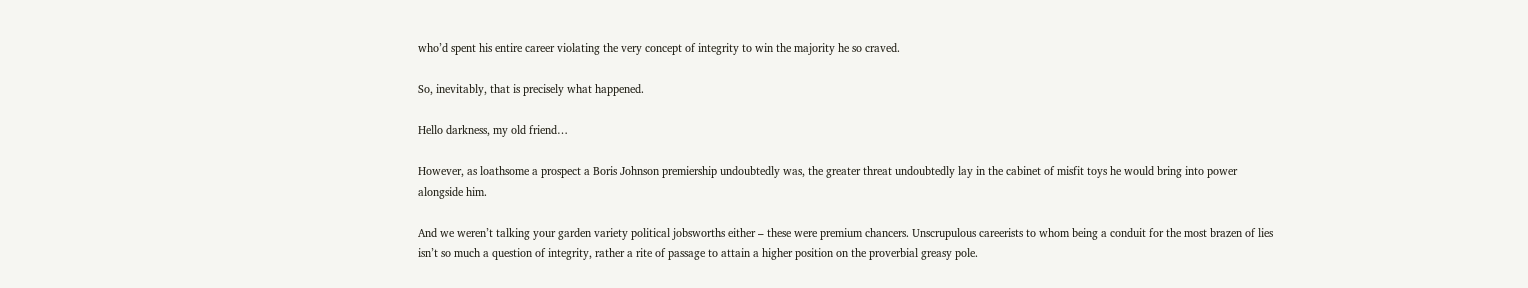who’d spent his entire career violating the very concept of integrity to win the majority he so craved.

So, inevitably, that is precisely what happened.

Hello darkness, my old friend…

However, as loathsome a prospect a Boris Johnson premiership undoubtedly was, the greater threat undoubtedly lay in the cabinet of misfit toys he would bring into power alongside him.

And we weren’t talking your garden variety political jobsworths either – these were premium chancers. Unscrupulous careerists to whom being a conduit for the most brazen of lies isn’t so much a question of integrity, rather a rite of passage to attain a higher position on the proverbial greasy pole.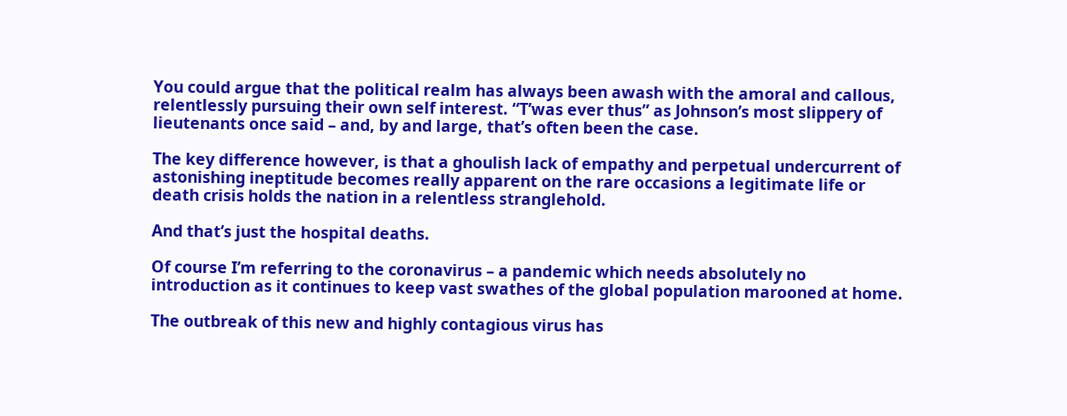You could argue that the political realm has always been awash with the amoral and callous, relentlessly pursuing their own self interest. “T’was ever thus” as Johnson’s most slippery of lieutenants once said – and, by and large, that’s often been the case.

The key difference however, is that a ghoulish lack of empathy and perpetual undercurrent of astonishing ineptitude becomes really apparent on the rare occasions a legitimate life or death crisis holds the nation in a relentless stranglehold.

And that’s just the hospital deaths.

Of course I’m referring to the coronavirus – a pandemic which needs absolutely no introduction as it continues to keep vast swathes of the global population marooned at home.

The outbreak of this new and highly contagious virus has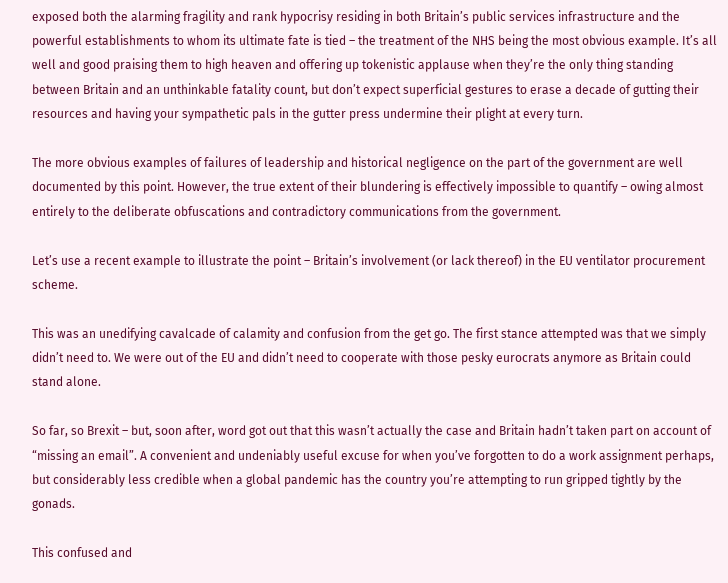exposed both the alarming fragility and rank hypocrisy residing in both Britain’s public services infrastructure and the powerful establishments to whom its ultimate fate is tied – the treatment of the NHS being the most obvious example. It’s all well and good praising them to high heaven and offering up tokenistic applause when they’re the only thing standing between Britain and an unthinkable fatality count, but don’t expect superficial gestures to erase a decade of gutting their resources and having your sympathetic pals in the gutter press undermine their plight at every turn.

The more obvious examples of failures of leadership and historical negligence on the part of the government are well documented by this point. However, the true extent of their blundering is effectively impossible to quantify – owing almost entirely to the deliberate obfuscations and contradictory communications from the government.

Let’s use a recent example to illustrate the point – Britain’s involvement (or lack thereof) in the EU ventilator procurement scheme.

This was an unedifying cavalcade of calamity and confusion from the get go. The first stance attempted was that we simply didn’t need to. We were out of the EU and didn’t need to cooperate with those pesky eurocrats anymore as Britain could stand alone.

So far, so Brexit – but, soon after, word got out that this wasn’t actually the case and Britain hadn’t taken part on account of “missing an email”. A convenient and undeniably useful excuse for when you’ve forgotten to do a work assignment perhaps, but considerably less credible when a global pandemic has the country you’re attempting to run gripped tightly by the gonads.

This confused and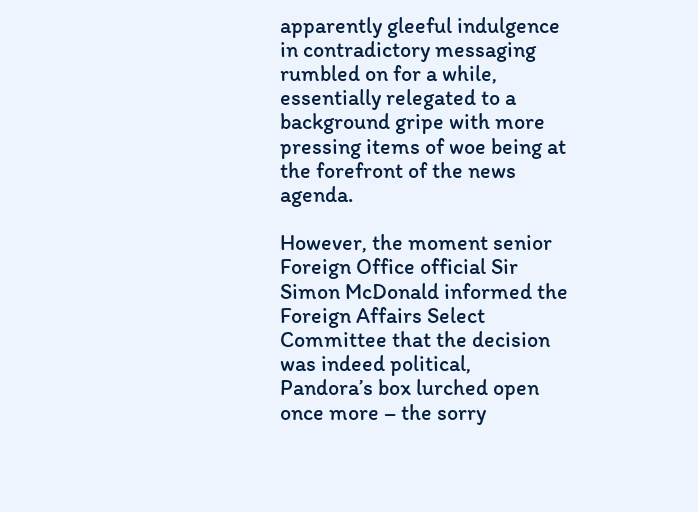apparently gleeful indulgence in contradictory messaging rumbled on for a while, essentially relegated to a background gripe with more pressing items of woe being at the forefront of the news agenda.

However, the moment senior Foreign Office official Sir Simon McDonald informed the Foreign Affairs Select Committee that the decision was indeed political, Pandora’s box lurched open once more – the sorry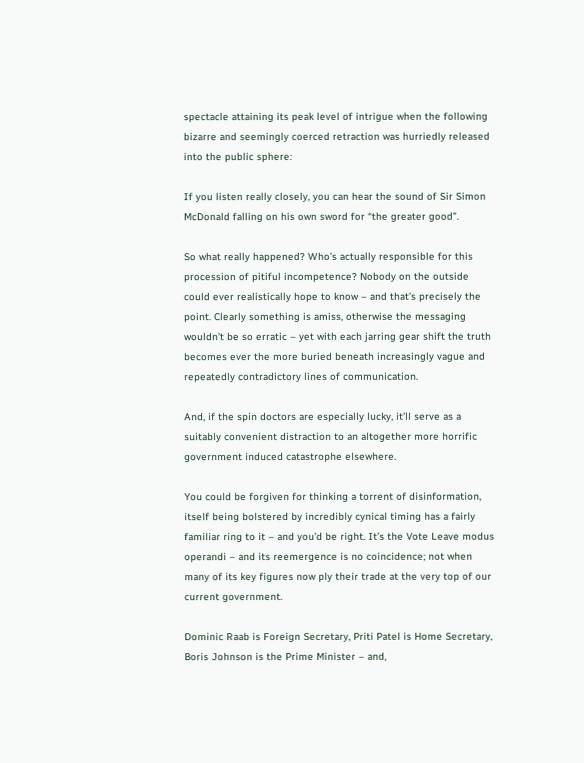spectacle attaining its peak level of intrigue when the following bizarre and seemingly coerced retraction was hurriedly released into the public sphere:

If you listen really closely, you can hear the sound of Sir Simon McDonald falling on his own sword for “the greater good”.

So what really happened? Who’s actually responsible for this procession of pitiful incompetence? Nobody on the outside could ever realistically hope to know – and that’s precisely the point. Clearly something is amiss, otherwise the messaging wouldn’t be so erratic – yet with each jarring gear shift the truth becomes ever the more buried beneath increasingly vague and repeatedly contradictory lines of communication.

And, if the spin doctors are especially lucky, it’ll serve as a suitably convenient distraction to an altogether more horrific government induced catastrophe elsewhere.

You could be forgiven for thinking a torrent of disinformation, itself being bolstered by incredibly cynical timing has a fairly familiar ring to it – and you’d be right. It’s the Vote Leave modus operandi – and its reemergence is no coincidence; not when many of its key figures now ply their trade at the very top of our current government.

Dominic Raab is Foreign Secretary, Priti Patel is Home Secretary, Boris Johnson is the Prime Minister – and,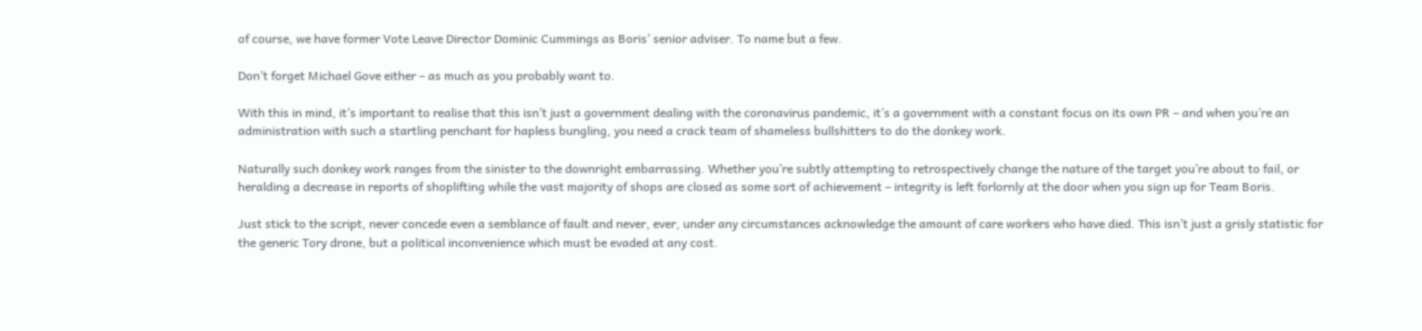of course, we have former Vote Leave Director Dominic Cummings as Boris’ senior adviser. To name but a few.

Don’t forget Michael Gove either – as much as you probably want to.

With this in mind, it’s important to realise that this isn’t just a government dealing with the coronavirus pandemic, it’s a government with a constant focus on its own PR – and when you’re an administration with such a startling penchant for hapless bungling, you need a crack team of shameless bullshitters to do the donkey work.

Naturally such donkey work ranges from the sinister to the downright embarrassing. Whether you’re subtly attempting to retrospectively change the nature of the target you’re about to fail, or heralding a decrease in reports of shoplifting while the vast majority of shops are closed as some sort of achievement – integrity is left forlornly at the door when you sign up for Team Boris.

Just stick to the script, never concede even a semblance of fault and never, ever, under any circumstances acknowledge the amount of care workers who have died. This isn’t just a grisly statistic for the generic Tory drone, but a political inconvenience which must be evaded at any cost.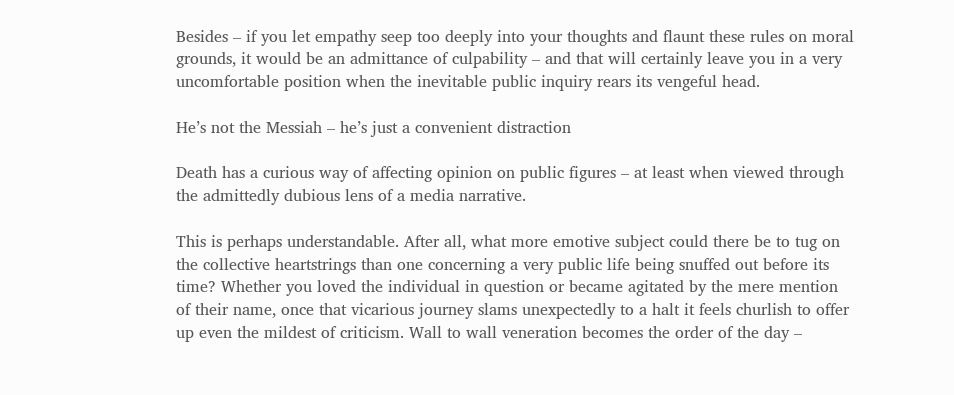Besides – if you let empathy seep too deeply into your thoughts and flaunt these rules on moral grounds, it would be an admittance of culpability – and that will certainly leave you in a very uncomfortable position when the inevitable public inquiry rears its vengeful head.

He’s not the Messiah – he’s just a convenient distraction

Death has a curious way of affecting opinion on public figures – at least when viewed through the admittedly dubious lens of a media narrative.

This is perhaps understandable. After all, what more emotive subject could there be to tug on the collective heartstrings than one concerning a very public life being snuffed out before its time? Whether you loved the individual in question or became agitated by the mere mention of their name, once that vicarious journey slams unexpectedly to a halt it feels churlish to offer up even the mildest of criticism. Wall to wall veneration becomes the order of the day –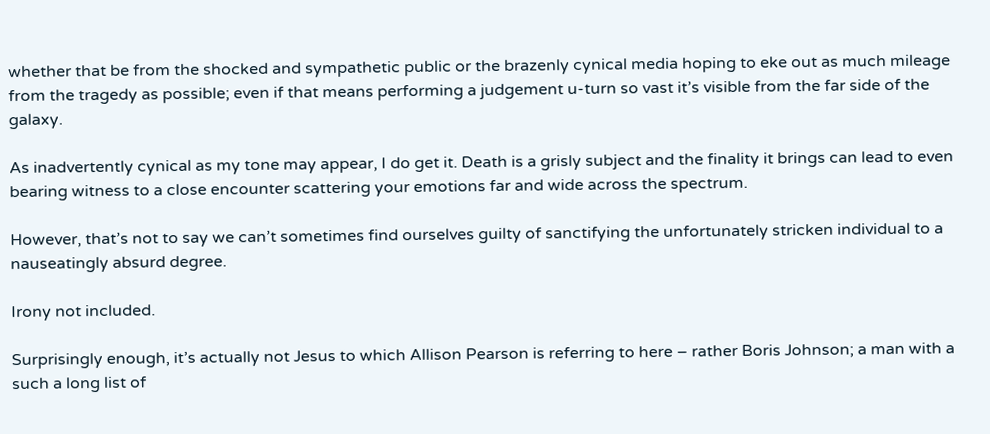whether that be from the shocked and sympathetic public or the brazenly cynical media hoping to eke out as much mileage from the tragedy as possible; even if that means performing a judgement u-turn so vast it’s visible from the far side of the galaxy.

As inadvertently cynical as my tone may appear, I do get it. Death is a grisly subject and the finality it brings can lead to even bearing witness to a close encounter scattering your emotions far and wide across the spectrum.

However, that’s not to say we can’t sometimes find ourselves guilty of sanctifying the unfortunately stricken individual to a nauseatingly absurd degree.

Irony not included.

Surprisingly enough, it’s actually not Jesus to which Allison Pearson is referring to here – rather Boris Johnson; a man with a such a long list of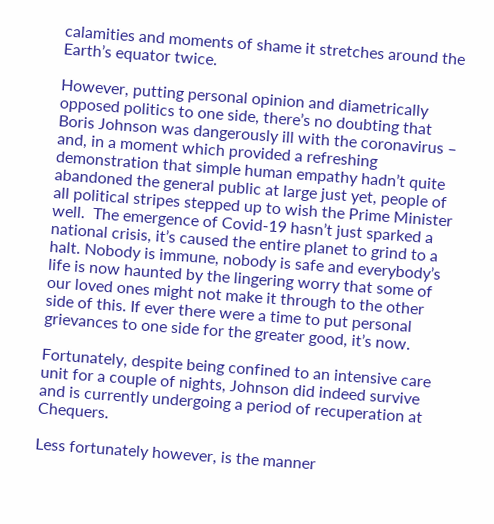calamities and moments of shame it stretches around the Earth’s equator twice.

However, putting personal opinion and diametrically opposed politics to one side, there’s no doubting that Boris Johnson was dangerously ill with the coronavirus – and, in a moment which provided a refreshing demonstration that simple human empathy hadn’t quite abandoned the general public at large just yet, people of all political stripes stepped up to wish the Prime Minister well.  The emergence of Covid-19 hasn’t just sparked a national crisis, it’s caused the entire planet to grind to a halt. Nobody is immune, nobody is safe and everybody’s life is now haunted by the lingering worry that some of our loved ones might not make it through to the other side of this. If ever there were a time to put personal grievances to one side for the greater good, it’s now.

Fortunately, despite being confined to an intensive care unit for a couple of nights, Johnson did indeed survive and is currently undergoing a period of recuperation at Chequers.

Less fortunately however, is the manner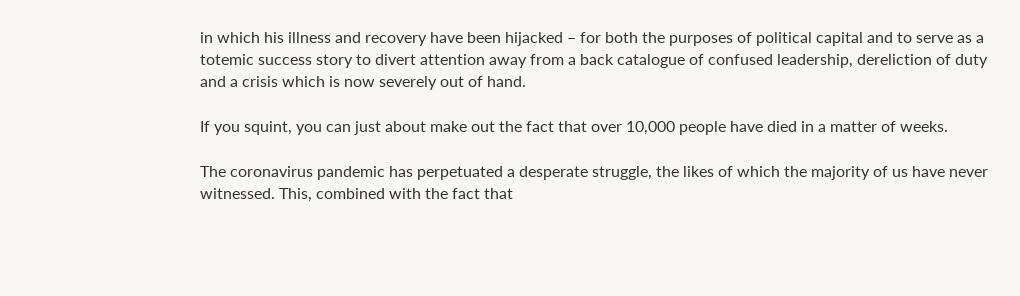in which his illness and recovery have been hijacked – for both the purposes of political capital and to serve as a totemic success story to divert attention away from a back catalogue of confused leadership, dereliction of duty and a crisis which is now severely out of hand.

If you squint, you can just about make out the fact that over 10,000 people have died in a matter of weeks.

The coronavirus pandemic has perpetuated a desperate struggle, the likes of which the majority of us have never witnessed. This, combined with the fact that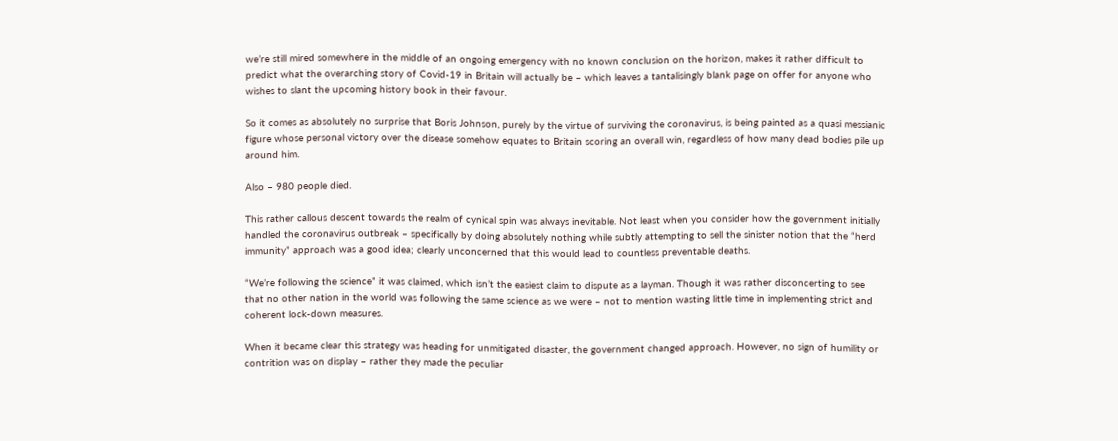we’re still mired somewhere in the middle of an ongoing emergency with no known conclusion on the horizon, makes it rather difficult to predict what the overarching story of Covid-19 in Britain will actually be – which leaves a tantalisingly blank page on offer for anyone who wishes to slant the upcoming history book in their favour.

So it comes as absolutely no surprise that Boris Johnson, purely by the virtue of surviving the coronavirus, is being painted as a quasi messianic figure whose personal victory over the disease somehow equates to Britain scoring an overall win, regardless of how many dead bodies pile up around him.

Also – 980 people died.

This rather callous descent towards the realm of cynical spin was always inevitable. Not least when you consider how the government initially handled the coronavirus outbreak – specifically by doing absolutely nothing while subtly attempting to sell the sinister notion that the “herd immunity” approach was a good idea; clearly unconcerned that this would lead to countless preventable deaths.

“We’re following the science” it was claimed, which isn’t the easiest claim to dispute as a layman. Though it was rather disconcerting to see that no other nation in the world was following the same science as we were – not to mention wasting little time in implementing strict and coherent lock-down measures.

When it became clear this strategy was heading for unmitigated disaster, the government changed approach. However, no sign of humility or contrition was on display – rather they made the peculiar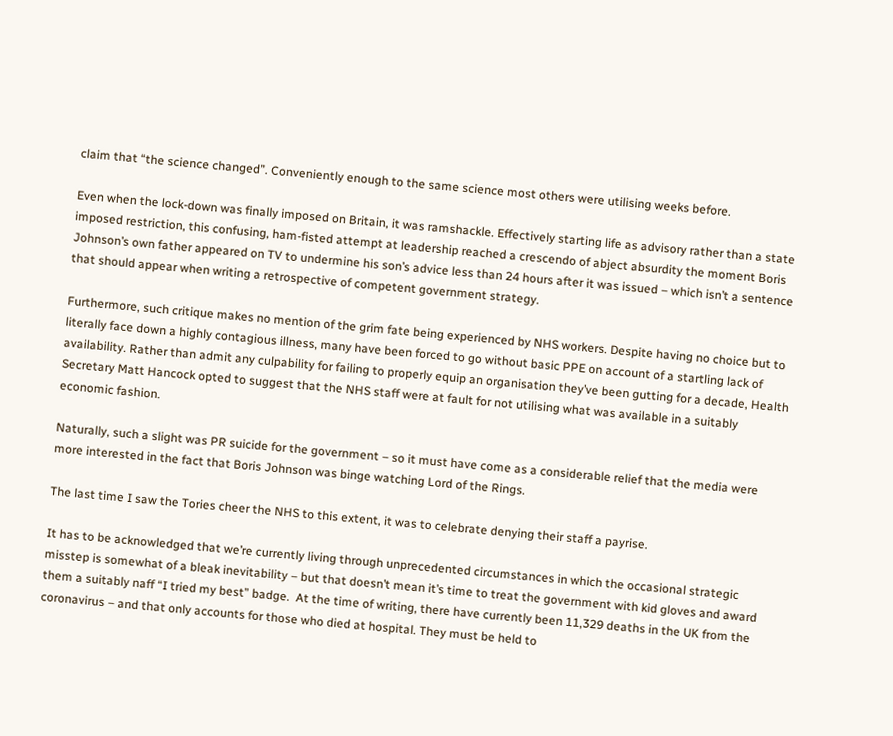claim that “the science changed”. Conveniently enough to the same science most others were utilising weeks before.

Even when the lock-down was finally imposed on Britain, it was ramshackle. Effectively starting life as advisory rather than a state imposed restriction, this confusing, ham-fisted attempt at leadership reached a crescendo of abject absurdity the moment Boris Johnson’s own father appeared on TV to undermine his son’s advice less than 24 hours after it was issued – which isn’t a sentence  that should appear when writing a retrospective of competent government strategy.

Furthermore, such critique makes no mention of the grim fate being experienced by NHS workers. Despite having no choice but to literally face down a highly contagious illness, many have been forced to go without basic PPE on account of a startling lack of availability. Rather than admit any culpability for failing to properly equip an organisation they’ve been gutting for a decade, Health Secretary Matt Hancock opted to suggest that the NHS staff were at fault for not utilising what was available in a suitably economic fashion.

Naturally, such a slight was PR suicide for the government – so it must have come as a considerable relief that the media were more interested in the fact that Boris Johnson was binge watching Lord of the Rings.

The last time I saw the Tories cheer the NHS to this extent, it was to celebrate denying their staff a payrise.

It has to be acknowledged that we’re currently living through unprecedented circumstances in which the occasional strategic misstep is somewhat of a bleak inevitability – but that doesn’t mean it’s time to treat the government with kid gloves and award them a suitably naff “I tried my best” badge.  At the time of writing, there have currently been 11,329 deaths in the UK from the coronavirus – and that only accounts for those who died at hospital. They must be held to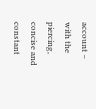account – with the piercing, concise and constant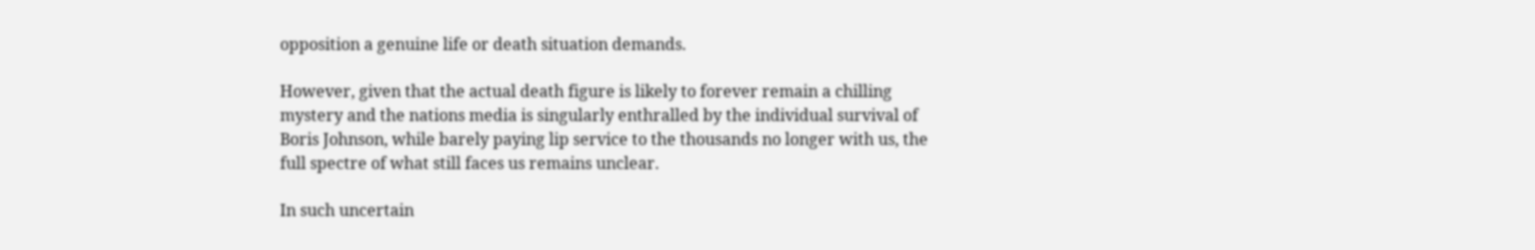opposition a genuine life or death situation demands.

However, given that the actual death figure is likely to forever remain a chilling mystery and the nations media is singularly enthralled by the individual survival of Boris Johnson, while barely paying lip service to the thousands no longer with us, the full spectre of what still faces us remains unclear.

In such uncertain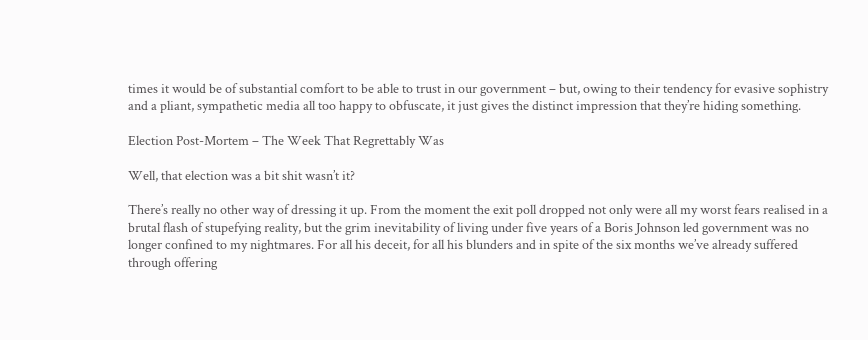times it would be of substantial comfort to be able to trust in our government – but, owing to their tendency for evasive sophistry and a pliant, sympathetic media all too happy to obfuscate, it just gives the distinct impression that they’re hiding something.

Election Post-Mortem – The Week That Regrettably Was

Well, that election was a bit shit wasn’t it?

There’s really no other way of dressing it up. From the moment the exit poll dropped not only were all my worst fears realised in a brutal flash of stupefying reality, but the grim inevitability of living under five years of a Boris Johnson led government was no longer confined to my nightmares. For all his deceit, for all his blunders and in spite of the six months we’ve already suffered through offering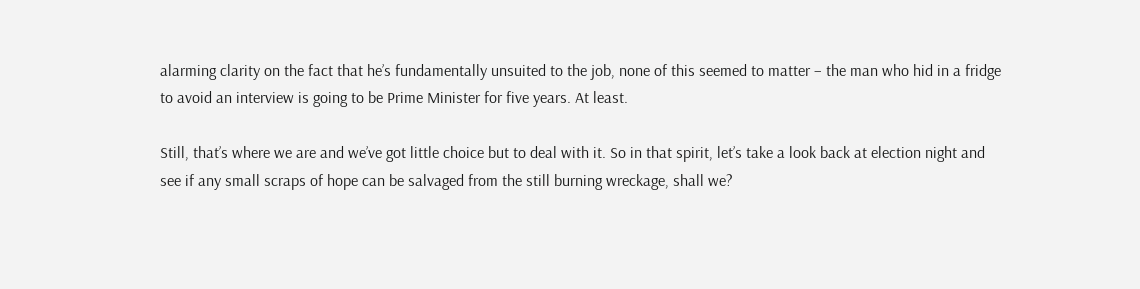alarming clarity on the fact that he’s fundamentally unsuited to the job, none of this seemed to matter – the man who hid in a fridge to avoid an interview is going to be Prime Minister for five years. At least.

Still, that’s where we are and we’ve got little choice but to deal with it. So in that spirit, let’s take a look back at election night and see if any small scraps of hope can be salvaged from the still burning wreckage, shall we?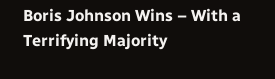Boris Johnson Wins – With a Terrifying Majority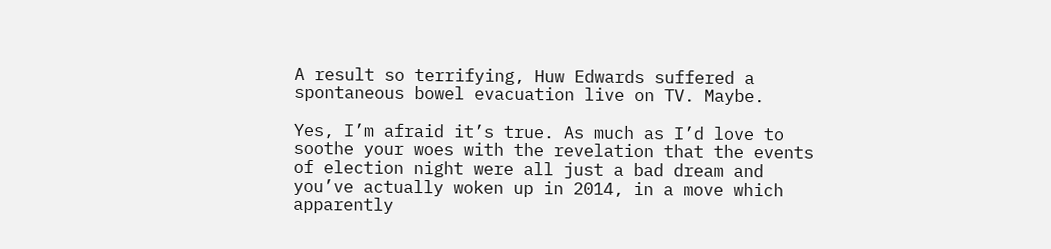A result so terrifying, Huw Edwards suffered a spontaneous bowel evacuation live on TV. Maybe.

Yes, I’m afraid it’s true. As much as I’d love to soothe your woes with the revelation that the events of election night were all just a bad dream and you’ve actually woken up in 2014, in a move which apparently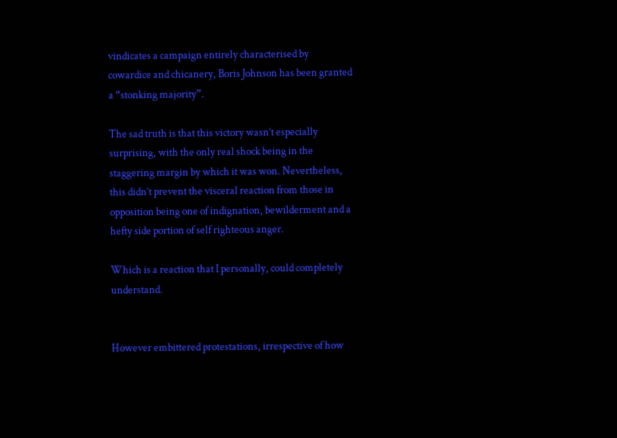vindicates a campaign entirely characterised by cowardice and chicanery, Boris Johnson has been granted a “stonking majority”.

The sad truth is that this victory wasn’t especially surprising, with the only real shock being in the staggering margin by which it was won. Nevertheless, this didn’t prevent the visceral reaction from those in opposition being one of indignation, bewilderment and a hefty side portion of self righteous anger.

Which is a reaction that I personally, could completely understand.


However embittered protestations, irrespective of how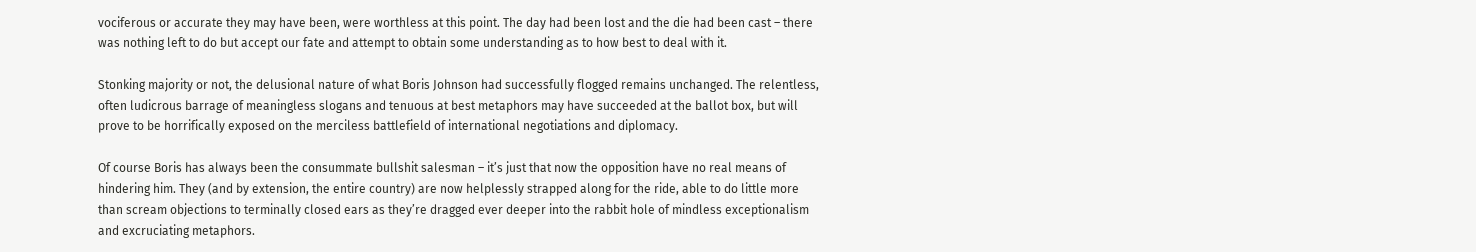vociferous or accurate they may have been, were worthless at this point. The day had been lost and the die had been cast – there was nothing left to do but accept our fate and attempt to obtain some understanding as to how best to deal with it.

Stonking majority or not, the delusional nature of what Boris Johnson had successfully flogged remains unchanged. The relentless, often ludicrous barrage of meaningless slogans and tenuous at best metaphors may have succeeded at the ballot box, but will prove to be horrifically exposed on the merciless battlefield of international negotiations and diplomacy.

Of course Boris has always been the consummate bullshit salesman – it’s just that now the opposition have no real means of hindering him. They (and by extension, the entire country) are now helplessly strapped along for the ride, able to do little more than scream objections to terminally closed ears as they’re dragged ever deeper into the rabbit hole of mindless exceptionalism and excruciating metaphors.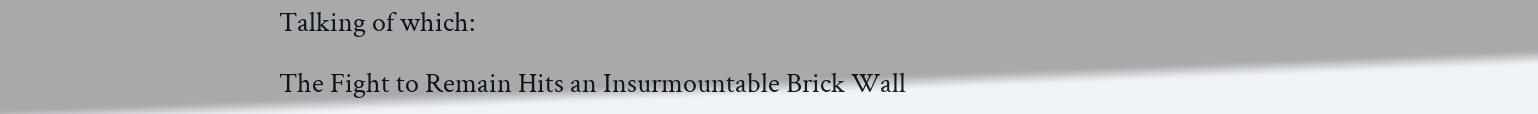Talking of which:

The Fight to Remain Hits an Insurmountable Brick Wall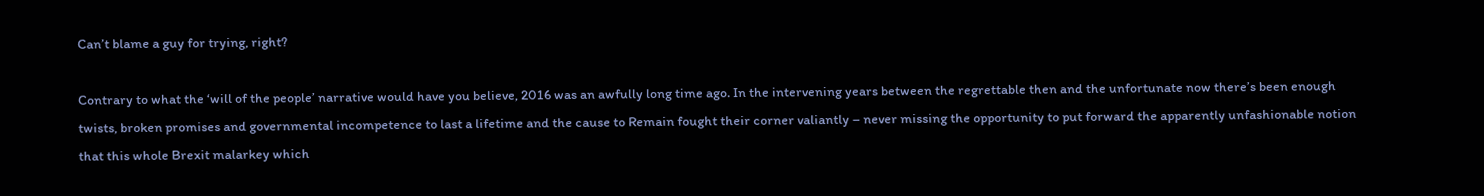Can’t blame a guy for trying, right?

Contrary to what the ‘will of the people’ narrative would have you believe, 2016 was an awfully long time ago. In the intervening years between the regrettable then and the unfortunate now there’s been enough twists, broken promises and governmental incompetence to last a lifetime and the cause to Remain fought their corner valiantly – never missing the opportunity to put forward the apparently unfashionable notion that this whole Brexit malarkey which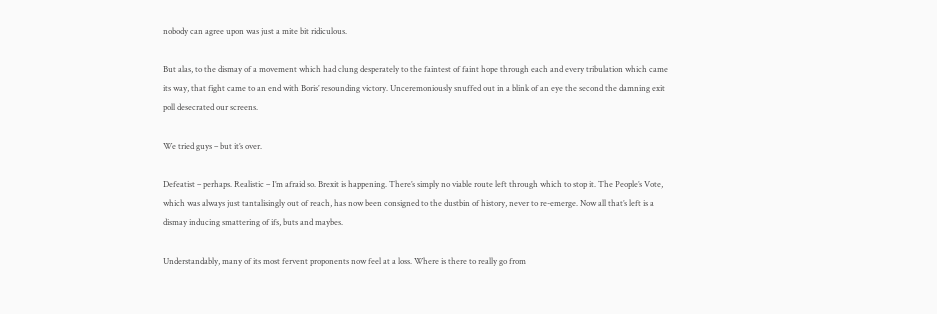nobody can agree upon was just a mite bit ridiculous.

But alas, to the dismay of a movement which had clung desperately to the faintest of faint hope through each and every tribulation which came its way, that fight came to an end with Boris’ resounding victory. Unceremoniously snuffed out in a blink of an eye the second the damning exit poll desecrated our screens.

We tried guys – but it’s over.

Defeatist – perhaps. Realistic – I’m afraid so. Brexit is happening. There’s simply no viable route left through which to stop it. The People’s Vote, which was always just tantalisingly out of reach, has now been consigned to the dustbin of history, never to re-emerge. Now all that’s left is a dismay inducing smattering of ifs, buts and maybes.

Understandably, many of its most fervent proponents now feel at a loss. Where is there to really go from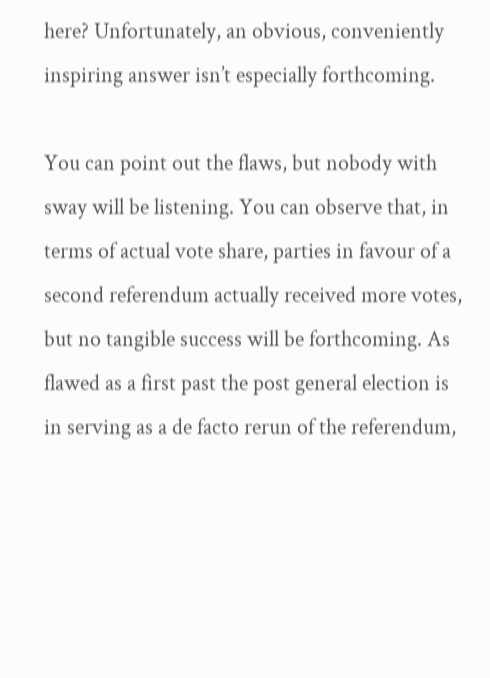here? Unfortunately, an obvious, conveniently inspiring answer isn’t especially forthcoming.

You can point out the flaws, but nobody with sway will be listening. You can observe that, in terms of actual vote share, parties in favour of a second referendum actually received more votes, but no tangible success will be forthcoming. As flawed as a first past the post general election is in serving as a de facto rerun of the referendum,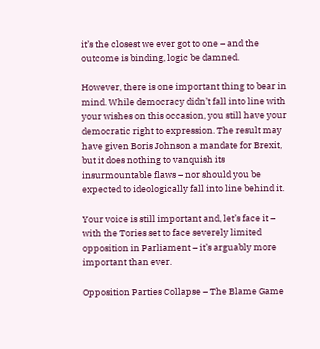it’s the closest we ever got to one – and the outcome is binding, logic be damned.

However, there is one important thing to bear in mind. While democracy didn’t fall into line with your wishes on this occasion, you still have your democratic right to expression. The result may have given Boris Johnson a mandate for Brexit, but it does nothing to vanquish its insurmountable flaws – nor should you be expected to ideologically fall into line behind it.

Your voice is still important and, let’s face it – with the Tories set to face severely limited opposition in Parliament – it’s arguably more important than ever.

Opposition Parties Collapse – The Blame Game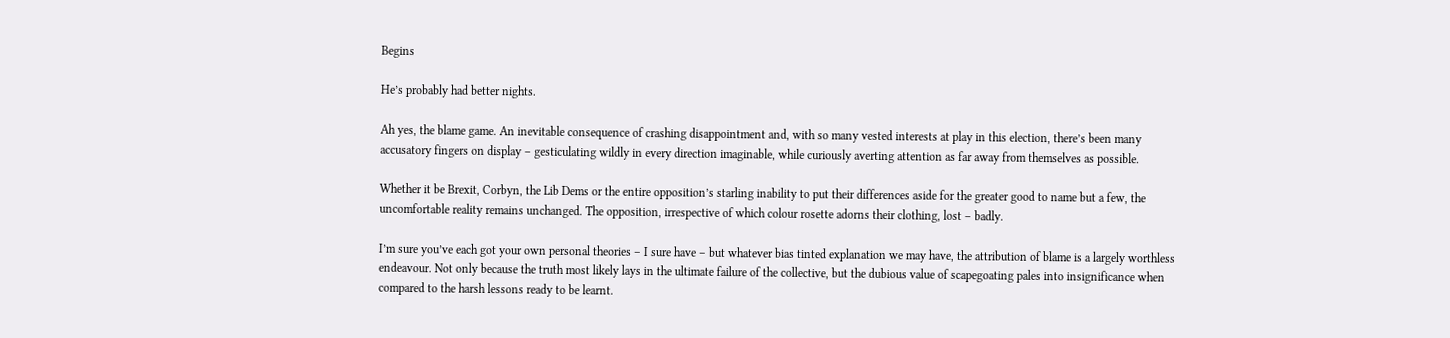Begins

He’s probably had better nights.

Ah yes, the blame game. An inevitable consequence of crashing disappointment and, with so many vested interests at play in this election, there’s been many accusatory fingers on display – gesticulating wildly in every direction imaginable, while curiously averting attention as far away from themselves as possible.

Whether it be Brexit, Corbyn, the Lib Dems or the entire opposition’s starling inability to put their differences aside for the greater good to name but a few, the uncomfortable reality remains unchanged. The opposition, irrespective of which colour rosette adorns their clothing, lost – badly.

I’m sure you’ve each got your own personal theories – I sure have – but whatever bias tinted explanation we may have, the attribution of blame is a largely worthless endeavour. Not only because the truth most likely lays in the ultimate failure of the collective, but the dubious value of scapegoating pales into insignificance when compared to the harsh lessons ready to be learnt.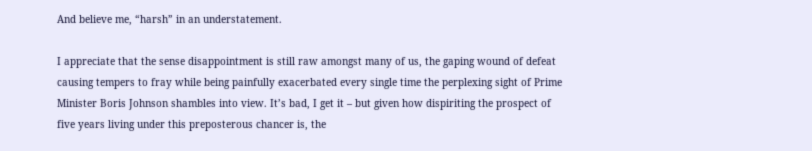And believe me, “harsh” in an understatement.

I appreciate that the sense disappointment is still raw amongst many of us, the gaping wound of defeat causing tempers to fray while being painfully exacerbated every single time the perplexing sight of Prime Minister Boris Johnson shambles into view. It’s bad, I get it – but given how dispiriting the prospect of five years living under this preposterous chancer is, the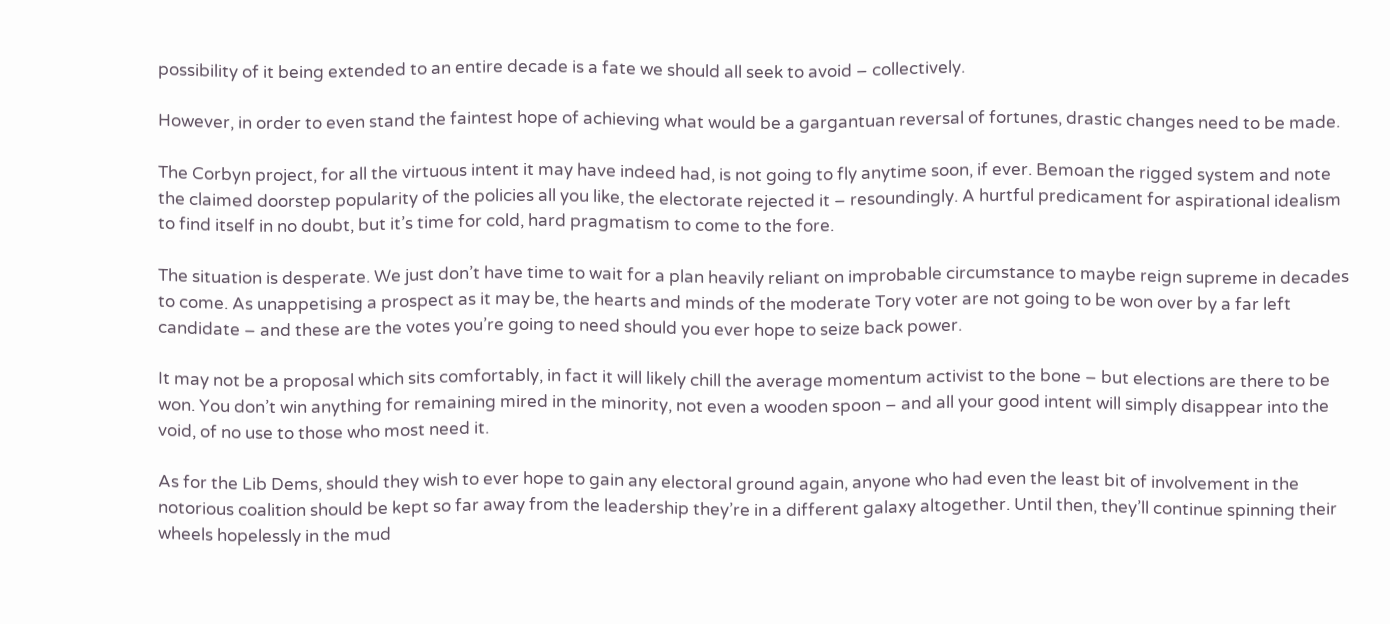possibility of it being extended to an entire decade is a fate we should all seek to avoid – collectively.

However, in order to even stand the faintest hope of achieving what would be a gargantuan reversal of fortunes, drastic changes need to be made.

The Corbyn project, for all the virtuous intent it may have indeed had, is not going to fly anytime soon, if ever. Bemoan the rigged system and note the claimed doorstep popularity of the policies all you like, the electorate rejected it – resoundingly. A hurtful predicament for aspirational idealism to find itself in no doubt, but it’s time for cold, hard pragmatism to come to the fore.

The situation is desperate. We just don’t have time to wait for a plan heavily reliant on improbable circumstance to maybe reign supreme in decades to come. As unappetising a prospect as it may be, the hearts and minds of the moderate Tory voter are not going to be won over by a far left candidate – and these are the votes you’re going to need should you ever hope to seize back power.

It may not be a proposal which sits comfortably, in fact it will likely chill the average momentum activist to the bone – but elections are there to be won. You don’t win anything for remaining mired in the minority, not even a wooden spoon – and all your good intent will simply disappear into the void, of no use to those who most need it.

As for the Lib Dems, should they wish to ever hope to gain any electoral ground again, anyone who had even the least bit of involvement in the notorious coalition should be kept so far away from the leadership they’re in a different galaxy altogether. Until then, they’ll continue spinning their wheels hopelessly in the mud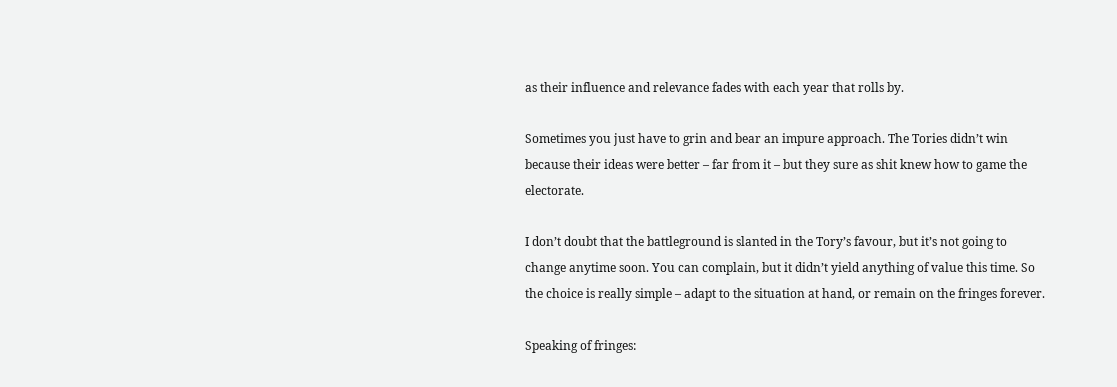as their influence and relevance fades with each year that rolls by.

Sometimes you just have to grin and bear an impure approach. The Tories didn’t win because their ideas were better – far from it – but they sure as shit knew how to game the electorate.

I don’t doubt that the battleground is slanted in the Tory’s favour, but it’s not going to change anytime soon. You can complain, but it didn’t yield anything of value this time. So the choice is really simple – adapt to the situation at hand, or remain on the fringes forever.

Speaking of fringes: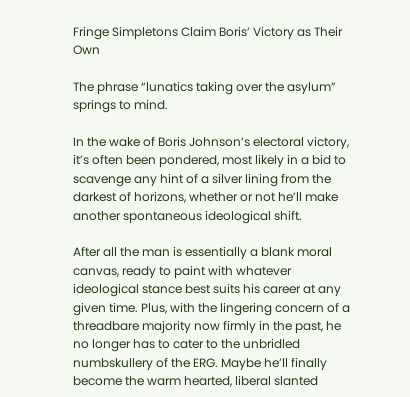Fringe Simpletons Claim Boris’ Victory as Their Own

The phrase “lunatics taking over the asylum” springs to mind.

In the wake of Boris Johnson’s electoral victory, it’s often been pondered, most likely in a bid to scavenge any hint of a silver lining from the darkest of horizons, whether or not he’ll make another spontaneous ideological shift.

After all the man is essentially a blank moral canvas, ready to paint with whatever ideological stance best suits his career at any given time. Plus, with the lingering concern of a threadbare majority now firmly in the past, he no longer has to cater to the unbridled numbskullery of the ERG. Maybe he’ll finally become the warm hearted, liberal slanted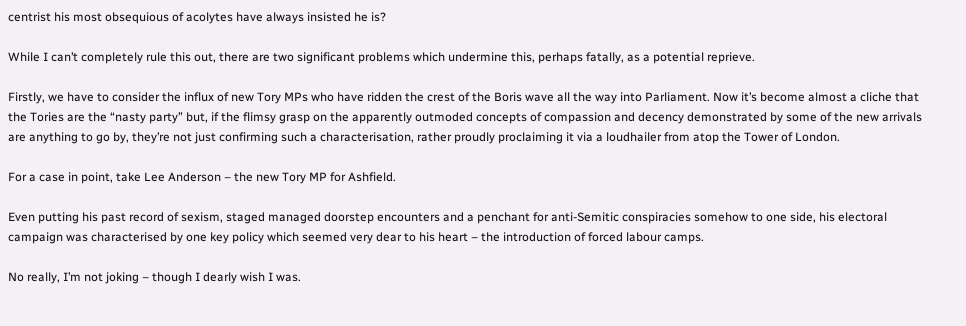centrist his most obsequious of acolytes have always insisted he is?

While I can’t completely rule this out, there are two significant problems which undermine this, perhaps fatally, as a potential reprieve.

Firstly, we have to consider the influx of new Tory MPs who have ridden the crest of the Boris wave all the way into Parliament. Now it’s become almost a cliche that the Tories are the “nasty party” but, if the flimsy grasp on the apparently outmoded concepts of compassion and decency demonstrated by some of the new arrivals are anything to go by, they’re not just confirming such a characterisation, rather proudly proclaiming it via a loudhailer from atop the Tower of London.

For a case in point, take Lee Anderson – the new Tory MP for Ashfield.

Even putting his past record of sexism, staged managed doorstep encounters and a penchant for anti-Semitic conspiracies somehow to one side, his electoral campaign was characterised by one key policy which seemed very dear to his heart – the introduction of forced labour camps.

No really, I’m not joking – though I dearly wish I was.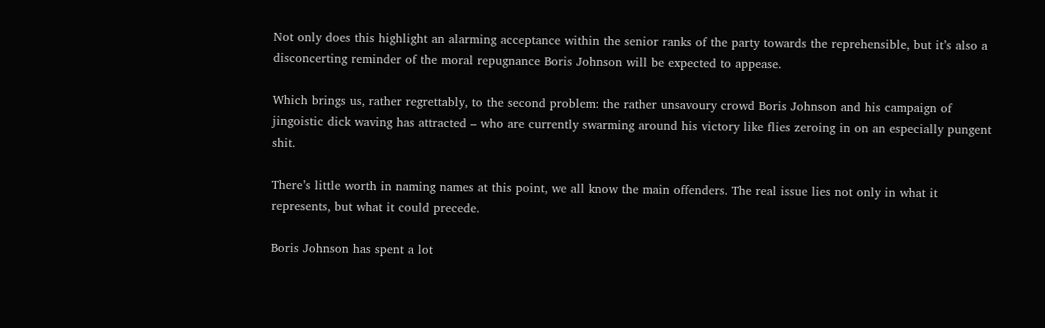Not only does this highlight an alarming acceptance within the senior ranks of the party towards the reprehensible, but it’s also a disconcerting reminder of the moral repugnance Boris Johnson will be expected to appease.

Which brings us, rather regrettably, to the second problem: the rather unsavoury crowd Boris Johnson and his campaign of jingoistic dick waving has attracted – who are currently swarming around his victory like flies zeroing in on an especially pungent shit.

There’s little worth in naming names at this point, we all know the main offenders. The real issue lies not only in what it represents, but what it could precede.

Boris Johnson has spent a lot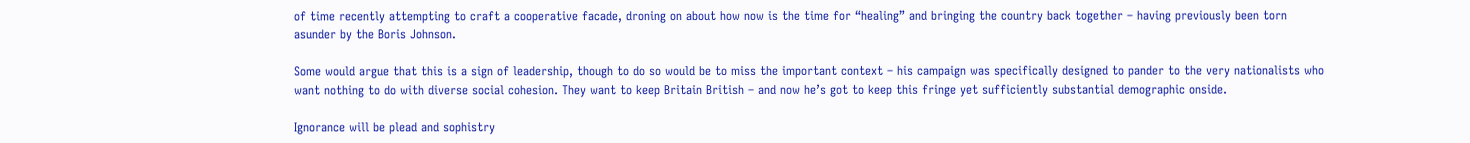of time recently attempting to craft a cooperative facade, droning on about how now is the time for “healing” and bringing the country back together – having previously been torn asunder by the Boris Johnson.

Some would argue that this is a sign of leadership, though to do so would be to miss the important context – his campaign was specifically designed to pander to the very nationalists who want nothing to do with diverse social cohesion. They want to keep Britain British – and now he’s got to keep this fringe yet sufficiently substantial demographic onside.

Ignorance will be plead and sophistry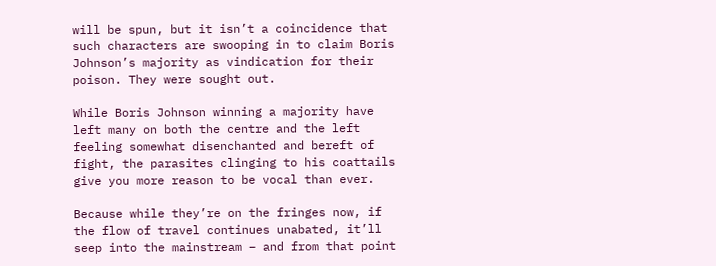will be spun, but it isn’t a coincidence that such characters are swooping in to claim Boris Johnson’s majority as vindication for their poison. They were sought out.

While Boris Johnson winning a majority have left many on both the centre and the left feeling somewhat disenchanted and bereft of fight, the parasites clinging to his coattails give you more reason to be vocal than ever.

Because while they’re on the fringes now, if the flow of travel continues unabated, it’ll seep into the mainstream – and from that point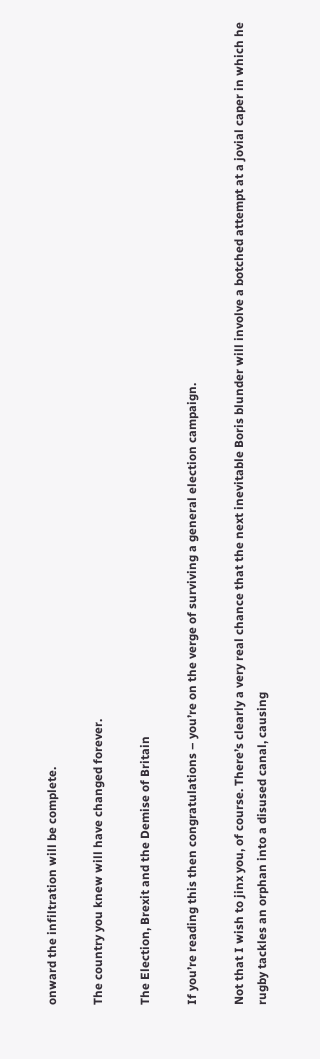onward the infiltration will be complete.

The country you knew will have changed forever.

The Election, Brexit and the Demise of Britain

If you’re reading this then congratulations – you’re on the verge of surviving a general election campaign.

Not that I wish to jinx you, of course. There’s clearly a very real chance that the next inevitable Boris blunder will involve a botched attempt at a jovial caper in which he rugby tackles an orphan into a disused canal, causing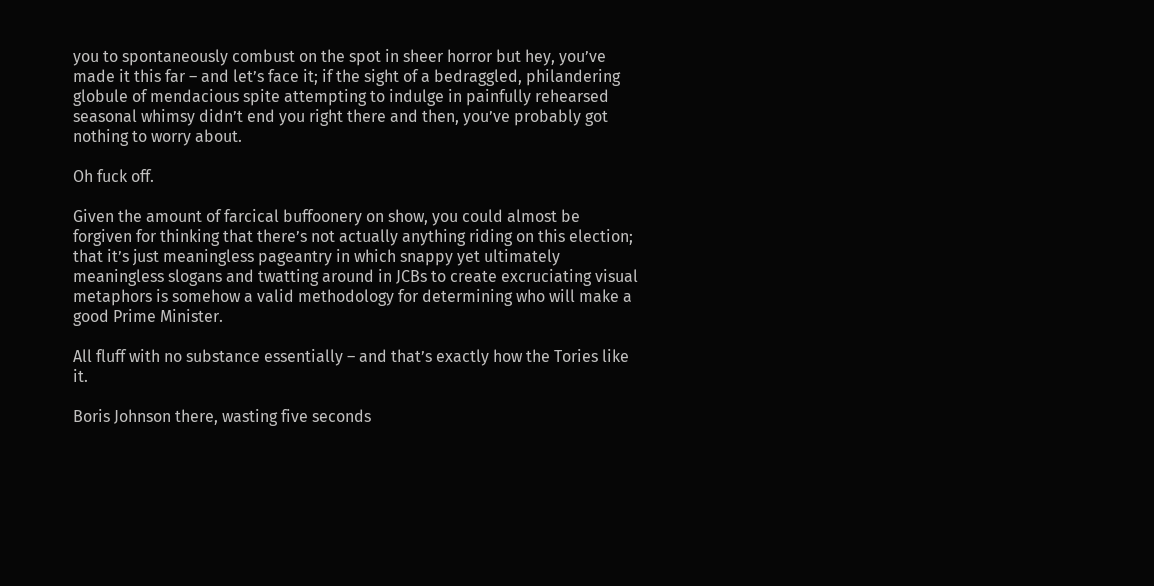you to spontaneously combust on the spot in sheer horror but hey, you’ve made it this far – and let’s face it; if the sight of a bedraggled, philandering globule of mendacious spite attempting to indulge in painfully rehearsed seasonal whimsy didn’t end you right there and then, you’ve probably got nothing to worry about.

Oh fuck off.

Given the amount of farcical buffoonery on show, you could almost be forgiven for thinking that there’s not actually anything riding on this election; that it’s just meaningless pageantry in which snappy yet ultimately meaningless slogans and twatting around in JCBs to create excruciating visual metaphors is somehow a valid methodology for determining who will make a good Prime Minister.

All fluff with no substance essentially – and that’s exactly how the Tories like it.

Boris Johnson there, wasting five seconds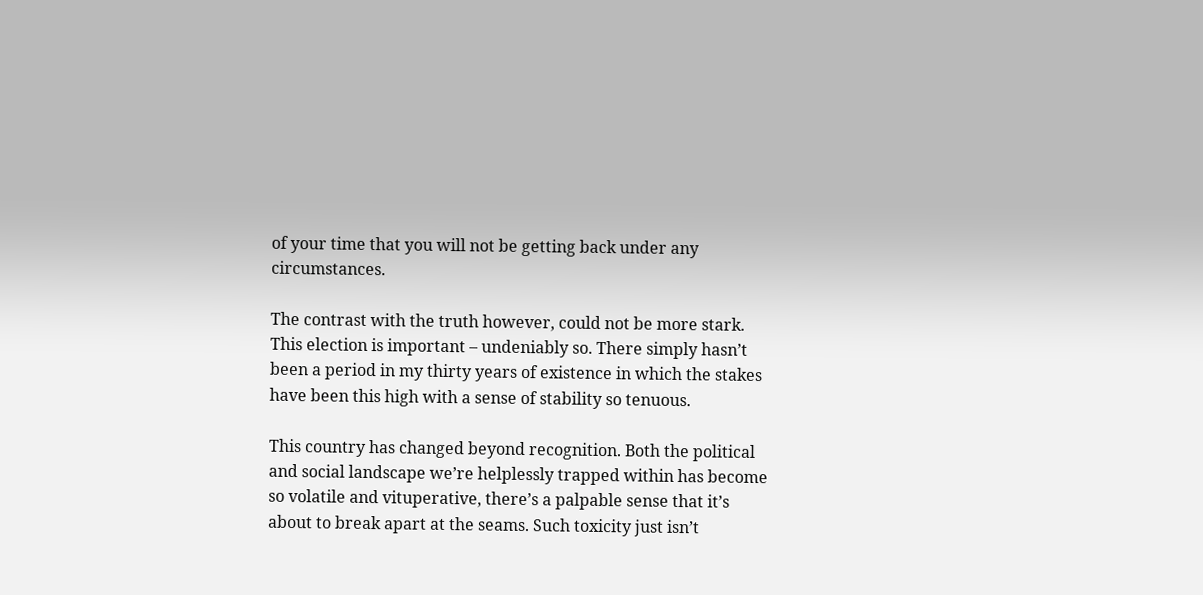of your time that you will not be getting back under any circumstances.

The contrast with the truth however, could not be more stark. This election is important – undeniably so. There simply hasn’t been a period in my thirty years of existence in which the stakes have been this high with a sense of stability so tenuous.

This country has changed beyond recognition. Both the political and social landscape we’re helplessly trapped within has become so volatile and vituperative, there’s a palpable sense that it’s about to break apart at the seams. Such toxicity just isn’t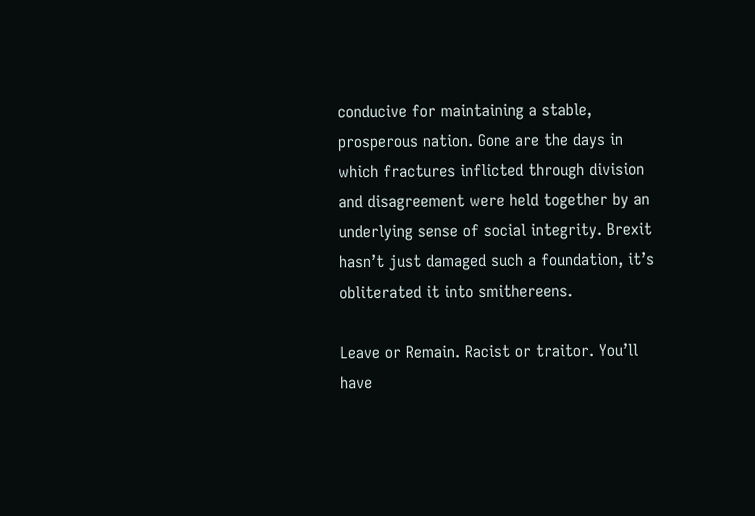conducive for maintaining a stable, prosperous nation. Gone are the days in which fractures inflicted through division and disagreement were held together by an underlying sense of social integrity. Brexit hasn’t just damaged such a foundation, it’s obliterated it into smithereens.

Leave or Remain. Racist or traitor. You’ll have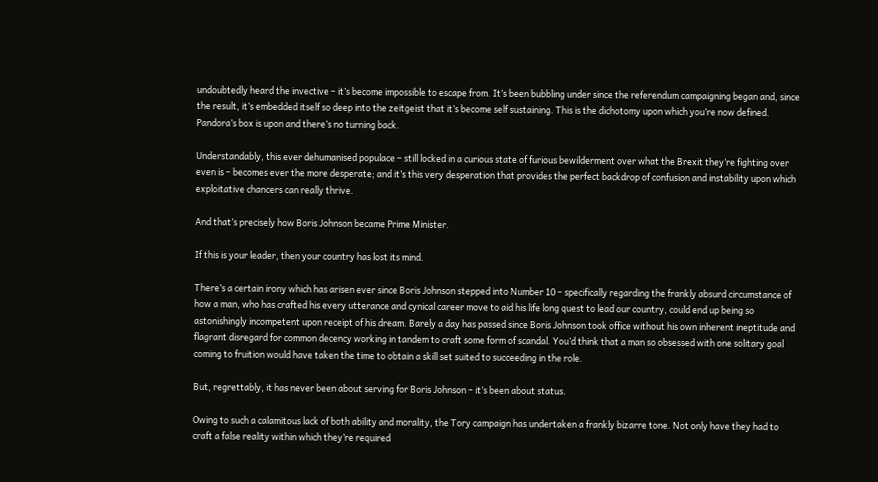undoubtedly heard the invective – it’s become impossible to escape from. It’s been bubbling under since the referendum campaigning began and, since the result, it’s embedded itself so deep into the zeitgeist that it’s become self sustaining. This is the dichotomy upon which you’re now defined. Pandora’s box is upon and there’s no turning back.

Understandably, this ever dehumanised populace – still locked in a curious state of furious bewilderment over what the Brexit they’re fighting over even is – becomes ever the more desperate; and it’s this very desperation that provides the perfect backdrop of confusion and instability upon which exploitative chancers can really thrive.

And that’s precisely how Boris Johnson became Prime Minister.

If this is your leader, then your country has lost its mind.

There’s a certain irony which has arisen ever since Boris Johnson stepped into Number 10 – specifically regarding the frankly absurd circumstance of how a man, who has crafted his every utterance and cynical career move to aid his life long quest to lead our country, could end up being so astonishingly incompetent upon receipt of his dream. Barely a day has passed since Boris Johnson took office without his own inherent ineptitude and flagrant disregard for common decency working in tandem to craft some form of scandal. You’d think that a man so obsessed with one solitary goal coming to fruition would have taken the time to obtain a skill set suited to succeeding in the role.

But, regrettably, it has never been about serving for Boris Johnson – it’s been about status.

Owing to such a calamitous lack of both ability and morality, the Tory campaign has undertaken a frankly bizarre tone. Not only have they had to craft a false reality within which they’re required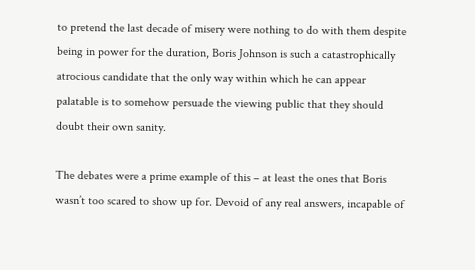to pretend the last decade of misery were nothing to do with them despite being in power for the duration, Boris Johnson is such a catastrophically atrocious candidate that the only way within which he can appear palatable is to somehow persuade the viewing public that they should doubt their own sanity.

The debates were a prime example of this – at least the ones that Boris wasn’t too scared to show up for. Devoid of any real answers, incapable of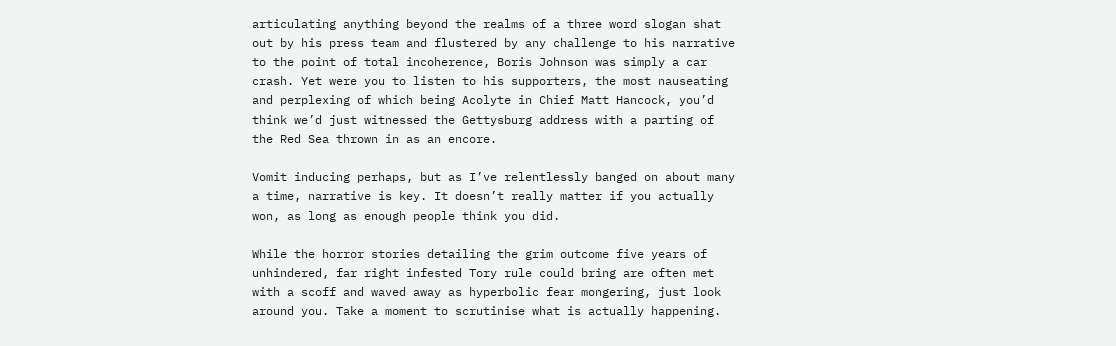articulating anything beyond the realms of a three word slogan shat out by his press team and flustered by any challenge to his narrative to the point of total incoherence, Boris Johnson was simply a car crash. Yet were you to listen to his supporters, the most nauseating and perplexing of which being Acolyte in Chief Matt Hancock, you’d think we’d just witnessed the Gettysburg address with a parting of the Red Sea thrown in as an encore.

Vomit inducing perhaps, but as I’ve relentlessly banged on about many a time, narrative is key. It doesn’t really matter if you actually won, as long as enough people think you did.

While the horror stories detailing the grim outcome five years of unhindered, far right infested Tory rule could bring are often met with a scoff and waved away as hyperbolic fear mongering, just look around you. Take a moment to scrutinise what is actually happening.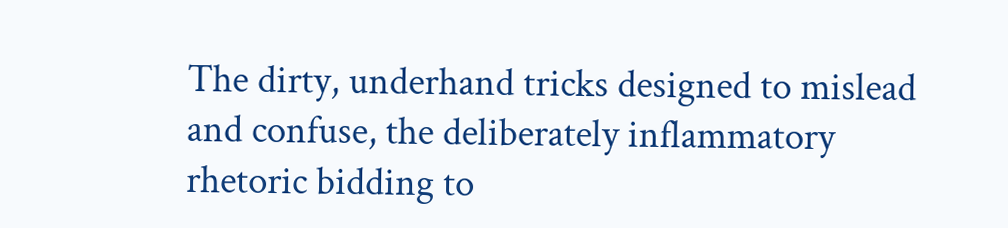The dirty, underhand tricks designed to mislead and confuse, the deliberately inflammatory rhetoric bidding to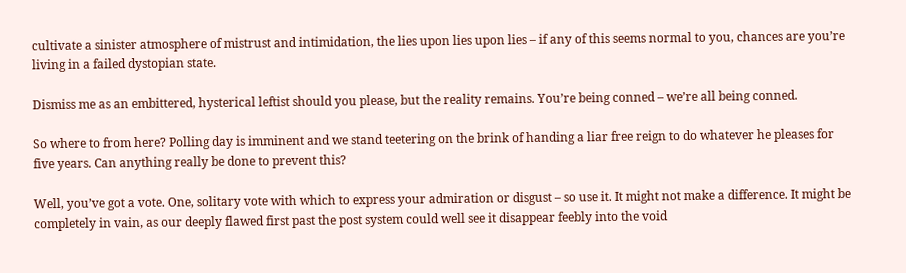cultivate a sinister atmosphere of mistrust and intimidation, the lies upon lies upon lies – if any of this seems normal to you, chances are you’re living in a failed dystopian state.

Dismiss me as an embittered, hysterical leftist should you please, but the reality remains. You’re being conned – we’re all being conned.

So where to from here? Polling day is imminent and we stand teetering on the brink of handing a liar free reign to do whatever he pleases for five years. Can anything really be done to prevent this?

Well, you’ve got a vote. One, solitary vote with which to express your admiration or disgust – so use it. It might not make a difference. It might be completely in vain, as our deeply flawed first past the post system could well see it disappear feebly into the void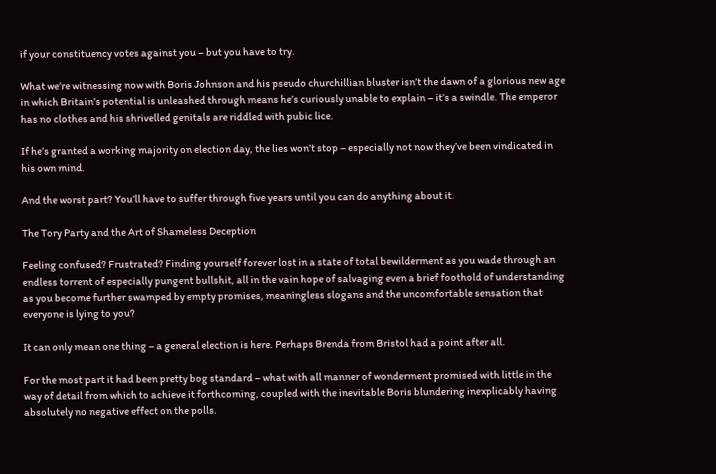if your constituency votes against you – but you have to try.

What we’re witnessing now with Boris Johnson and his pseudo churchillian bluster isn’t the dawn of a glorious new age in which Britain’s potential is unleashed through means he’s curiously unable to explain – it’s a swindle. The emperor has no clothes and his shrivelled genitals are riddled with pubic lice.

If he’s granted a working majority on election day, the lies won’t stop – especially not now they’ve been vindicated in his own mind.

And the worst part? You’ll have to suffer through five years until you can do anything about it.

The Tory Party and the Art of Shameless Deception

Feeling confused? Frustrated? Finding yourself forever lost in a state of total bewilderment as you wade through an endless torrent of especially pungent bullshit, all in the vain hope of salvaging even a brief foothold of understanding as you become further swamped by empty promises, meaningless slogans and the uncomfortable sensation that everyone is lying to you?

It can only mean one thing – a general election is here. Perhaps Brenda from Bristol had a point after all.

For the most part it had been pretty bog standard – what with all manner of wonderment promised with little in the way of detail from which to achieve it forthcoming, coupled with the inevitable Boris blundering inexplicably having absolutely no negative effect on the polls.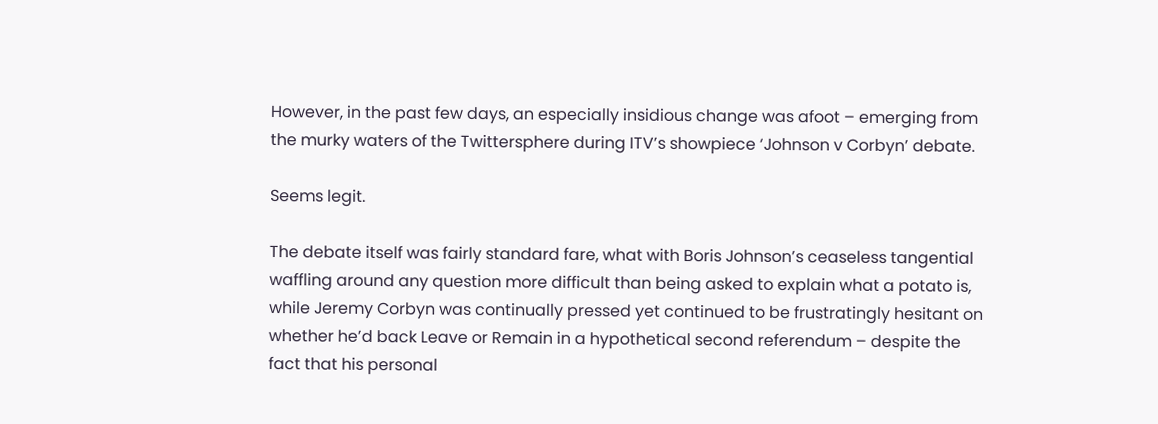However, in the past few days, an especially insidious change was afoot – emerging from the murky waters of the Twittersphere during ITV’s showpiece ‘Johnson v Corbyn’ debate.

Seems legit.

The debate itself was fairly standard fare, what with Boris Johnson’s ceaseless tangential waffling around any question more difficult than being asked to explain what a potato is, while Jeremy Corbyn was continually pressed yet continued to be frustratingly hesitant on whether he’d back Leave or Remain in a hypothetical second referendum – despite the fact that his personal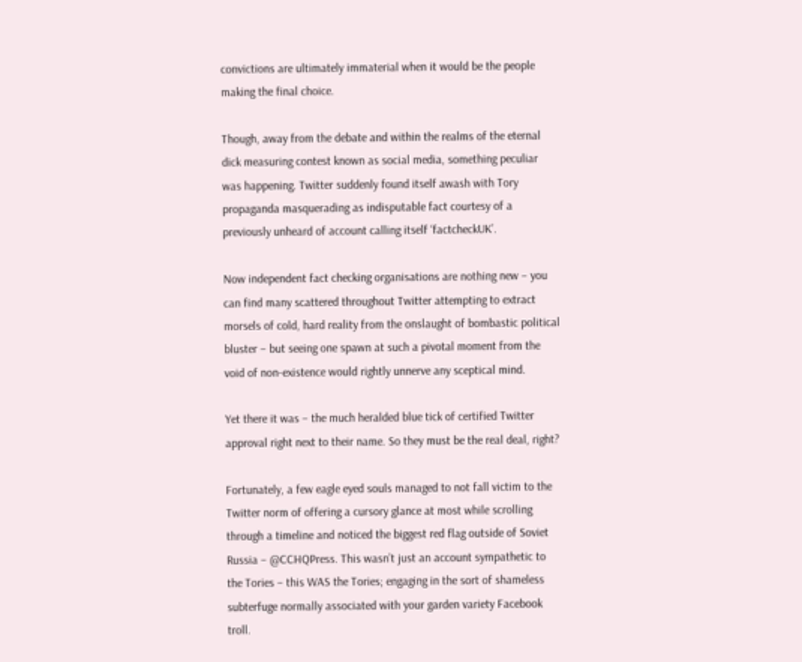convictions are ultimately immaterial when it would be the people making the final choice.

Though, away from the debate and within the realms of the eternal dick measuring contest known as social media, something peculiar was happening. Twitter suddenly found itself awash with Tory propaganda masquerading as indisputable fact courtesy of a previously unheard of account calling itself ‘factcheckUK’.

Now independent fact checking organisations are nothing new – you can find many scattered throughout Twitter attempting to extract morsels of cold, hard reality from the onslaught of bombastic political bluster – but seeing one spawn at such a pivotal moment from the void of non-existence would rightly unnerve any sceptical mind.

Yet there it was – the much heralded blue tick of certified Twitter approval right next to their name. So they must be the real deal, right?

Fortunately, a few eagle eyed souls managed to not fall victim to the Twitter norm of offering a cursory glance at most while scrolling through a timeline and noticed the biggest red flag outside of Soviet Russia – @CCHQPress. This wasn’t just an account sympathetic to the Tories – this WAS the Tories; engaging in the sort of shameless subterfuge normally associated with your garden variety Facebook troll.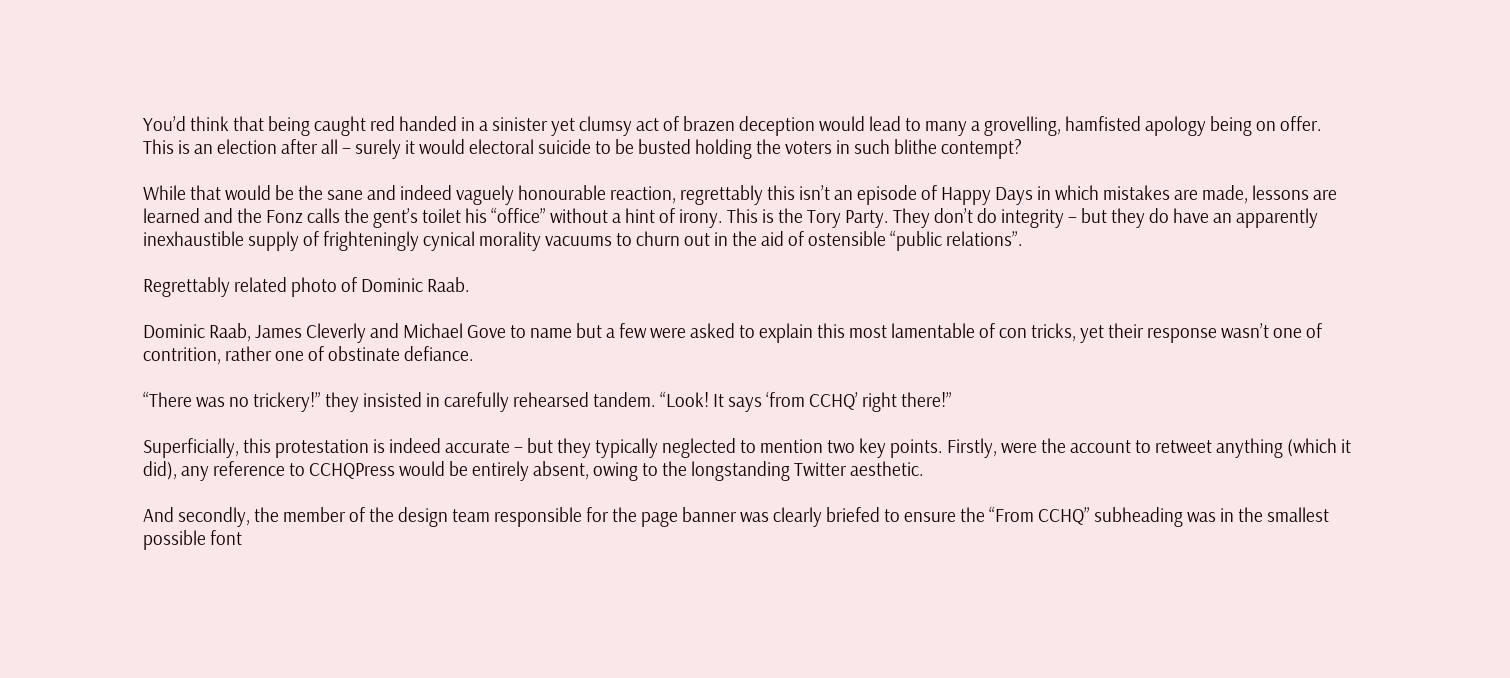You’d think that being caught red handed in a sinister yet clumsy act of brazen deception would lead to many a grovelling, hamfisted apology being on offer. This is an election after all – surely it would electoral suicide to be busted holding the voters in such blithe contempt?

While that would be the sane and indeed vaguely honourable reaction, regrettably this isn’t an episode of Happy Days in which mistakes are made, lessons are learned and the Fonz calls the gent’s toilet his “office” without a hint of irony. This is the Tory Party. They don’t do integrity – but they do have an apparently inexhaustible supply of frighteningly cynical morality vacuums to churn out in the aid of ostensible “public relations”.

Regrettably related photo of Dominic Raab.

Dominic Raab, James Cleverly and Michael Gove to name but a few were asked to explain this most lamentable of con tricks, yet their response wasn’t one of contrition, rather one of obstinate defiance.

“There was no trickery!” they insisted in carefully rehearsed tandem. “Look! It says ‘from CCHQ’ right there!”

Superficially, this protestation is indeed accurate – but they typically neglected to mention two key points. Firstly, were the account to retweet anything (which it did), any reference to CCHQPress would be entirely absent, owing to the longstanding Twitter aesthetic.

And secondly, the member of the design team responsible for the page banner was clearly briefed to ensure the “From CCHQ” subheading was in the smallest possible font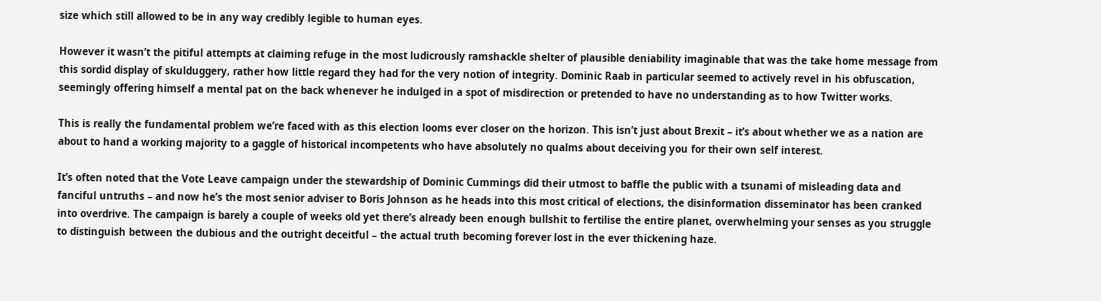size which still allowed to be in any way credibly legible to human eyes.

However it wasn’t the pitiful attempts at claiming refuge in the most ludicrously ramshackle shelter of plausible deniability imaginable that was the take home message from this sordid display of skulduggery, rather how little regard they had for the very notion of integrity. Dominic Raab in particular seemed to actively revel in his obfuscation, seemingly offering himself a mental pat on the back whenever he indulged in a spot of misdirection or pretended to have no understanding as to how Twitter works.

This is really the fundamental problem we’re faced with as this election looms ever closer on the horizon. This isn’t just about Brexit – it’s about whether we as a nation are about to hand a working majority to a gaggle of historical incompetents who have absolutely no qualms about deceiving you for their own self interest.

It’s often noted that the Vote Leave campaign under the stewardship of Dominic Cummings did their utmost to baffle the public with a tsunami of misleading data and fanciful untruths – and now he’s the most senior adviser to Boris Johnson as he heads into this most critical of elections, the disinformation disseminator has been cranked into overdrive. The campaign is barely a couple of weeks old yet there’s already been enough bullshit to fertilise the entire planet, overwhelming your senses as you struggle to distinguish between the dubious and the outright deceitful – the actual truth becoming forever lost in the ever thickening haze.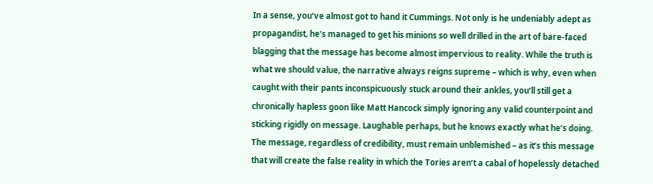In a sense, you’ve almost got to hand it Cummings. Not only is he undeniably adept as propagandist, he’s managed to get his minions so well drilled in the art of bare-faced blagging that the message has become almost impervious to reality. While the truth is what we should value, the narrative always reigns supreme – which is why, even when caught with their pants inconspicuously stuck around their ankles, you’ll still get a chronically hapless goon like Matt Hancock simply ignoring any valid counterpoint and sticking rigidly on message. Laughable perhaps, but he knows exactly what he’s doing. The message, regardless of credibility, must remain unblemished – as it’s this message that will create the false reality in which the Tories aren’t a cabal of hopelessly detached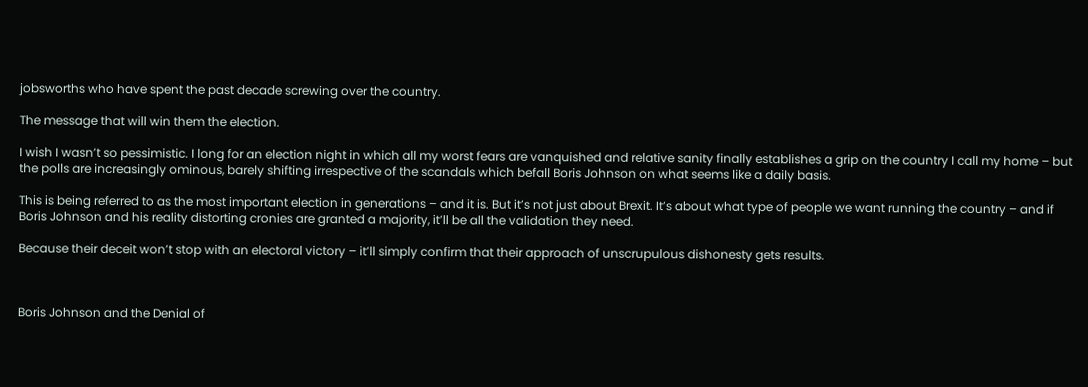jobsworths who have spent the past decade screwing over the country.

The message that will win them the election.

I wish I wasn’t so pessimistic. I long for an election night in which all my worst fears are vanquished and relative sanity finally establishes a grip on the country I call my home – but the polls are increasingly ominous, barely shifting irrespective of the scandals which befall Boris Johnson on what seems like a daily basis.

This is being referred to as the most important election in generations – and it is. But it’s not just about Brexit. It’s about what type of people we want running the country – and if Boris Johnson and his reality distorting cronies are granted a majority, it’ll be all the validation they need.

Because their deceit won’t stop with an electoral victory – it’ll simply confirm that their approach of unscrupulous dishonesty gets results.



Boris Johnson and the Denial of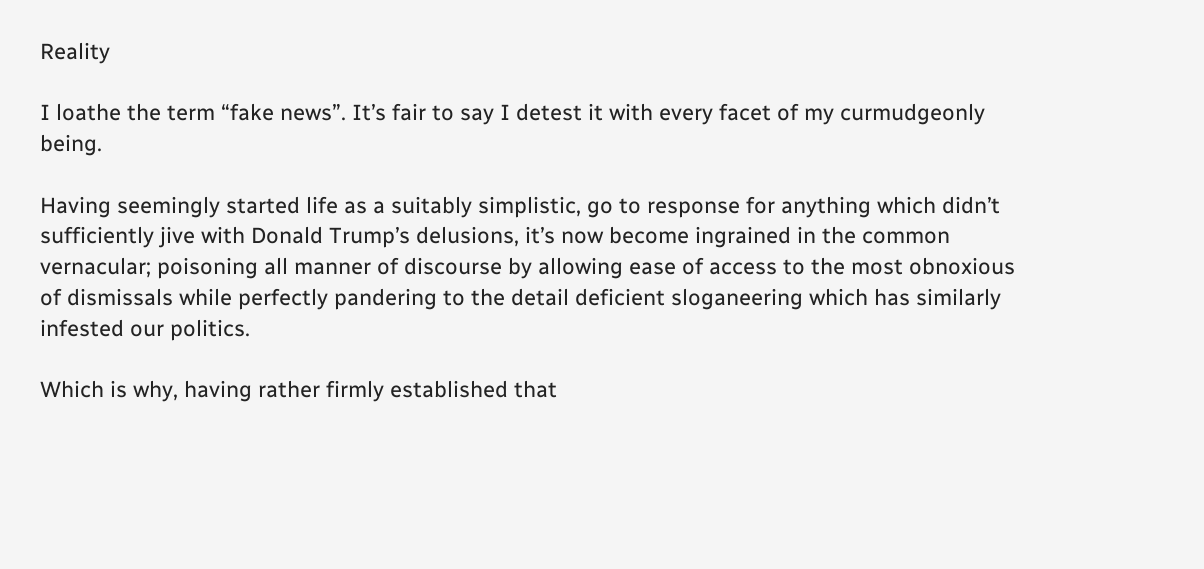Reality

I loathe the term “fake news”. It’s fair to say I detest it with every facet of my curmudgeonly being.

Having seemingly started life as a suitably simplistic, go to response for anything which didn’t sufficiently jive with Donald Trump’s delusions, it’s now become ingrained in the common vernacular; poisoning all manner of discourse by allowing ease of access to the most obnoxious of dismissals while perfectly pandering to the detail deficient sloganeering which has similarly infested our politics.

Which is why, having rather firmly established that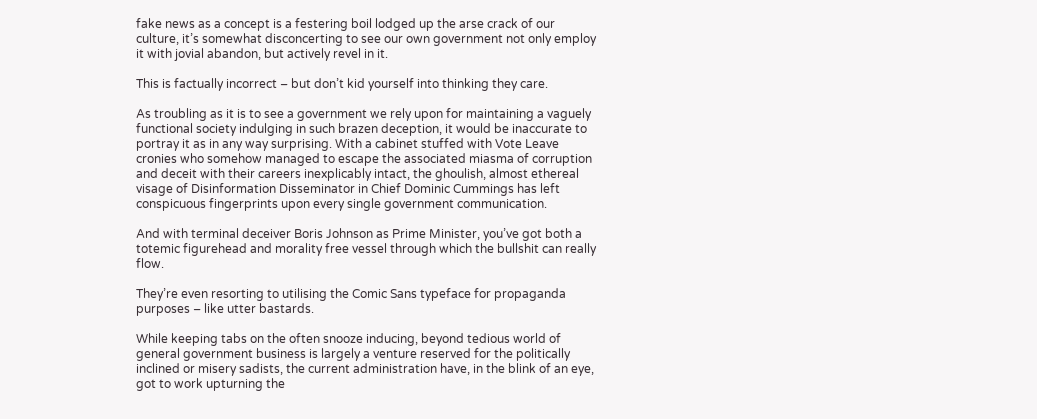fake news as a concept is a festering boil lodged up the arse crack of our culture, it’s somewhat disconcerting to see our own government not only employ it with jovial abandon, but actively revel in it.

This is factually incorrect – but don’t kid yourself into thinking they care.

As troubling as it is to see a government we rely upon for maintaining a vaguely functional society indulging in such brazen deception, it would be inaccurate to portray it as in any way surprising. With a cabinet stuffed with Vote Leave cronies who somehow managed to escape the associated miasma of corruption and deceit with their careers inexplicably intact, the ghoulish, almost ethereal visage of Disinformation Disseminator in Chief Dominic Cummings has left conspicuous fingerprints upon every single government communication.

And with terminal deceiver Boris Johnson as Prime Minister, you’ve got both a totemic figurehead and morality free vessel through which the bullshit can really flow.

They’re even resorting to utilising the Comic Sans typeface for propaganda purposes – like utter bastards.

While keeping tabs on the often snooze inducing, beyond tedious world of general government business is largely a venture reserved for the politically inclined or misery sadists, the current administration have, in the blink of an eye, got to work upturning the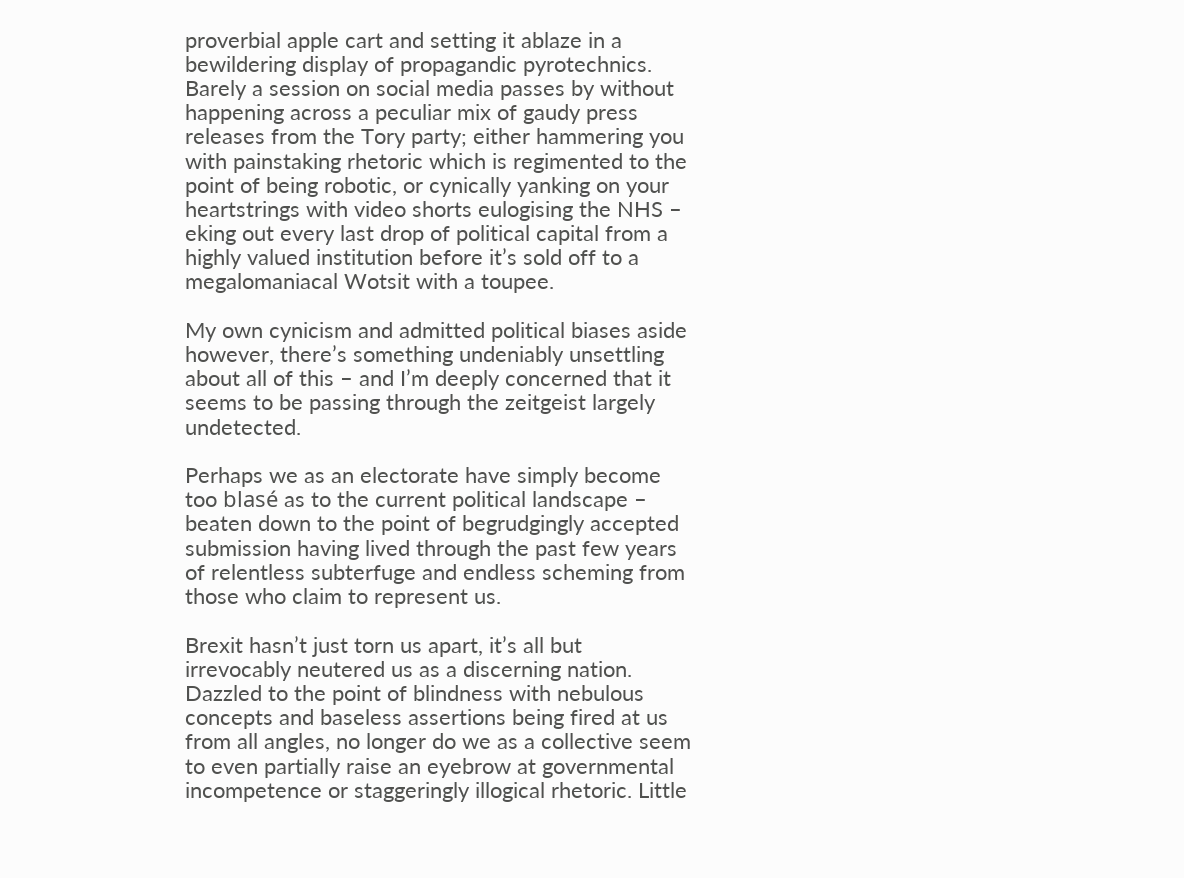proverbial apple cart and setting it ablaze in a bewildering display of propagandic pyrotechnics. Barely a session on social media passes by without happening across a peculiar mix of gaudy press releases from the Tory party; either hammering you with painstaking rhetoric which is regimented to the point of being robotic, or cynically yanking on your heartstrings with video shorts eulogising the NHS – eking out every last drop of political capital from a highly valued institution before it’s sold off to a megalomaniacal Wotsit with a toupee.

My own cynicism and admitted political biases aside however, there’s something undeniably unsettling about all of this – and I’m deeply concerned that it seems to be passing through the zeitgeist largely undetected.

Perhaps we as an electorate have simply become too blasé as to the current political landscape – beaten down to the point of begrudgingly accepted submission having lived through the past few years of relentless subterfuge and endless scheming from those who claim to represent us.

Brexit hasn’t just torn us apart, it’s all but irrevocably neutered us as a discerning nation. Dazzled to the point of blindness with nebulous concepts and baseless assertions being fired at us from all angles, no longer do we as a collective seem to even partially raise an eyebrow at governmental incompetence or staggeringly illogical rhetoric. Little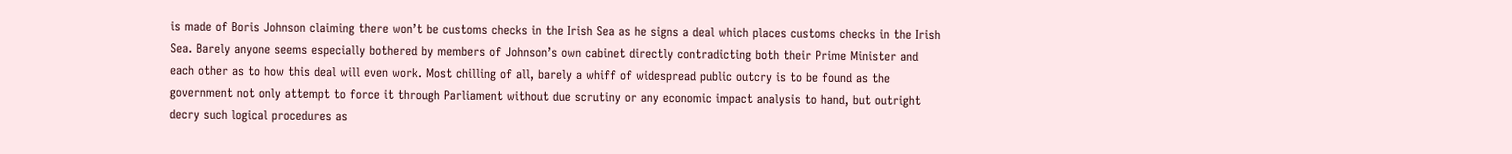is made of Boris Johnson claiming there won’t be customs checks in the Irish Sea as he signs a deal which places customs checks in the Irish Sea. Barely anyone seems especially bothered by members of Johnson’s own cabinet directly contradicting both their Prime Minister and each other as to how this deal will even work. Most chilling of all, barely a whiff of widespread public outcry is to be found as the government not only attempt to force it through Parliament without due scrutiny or any economic impact analysis to hand, but outright decry such logical procedures as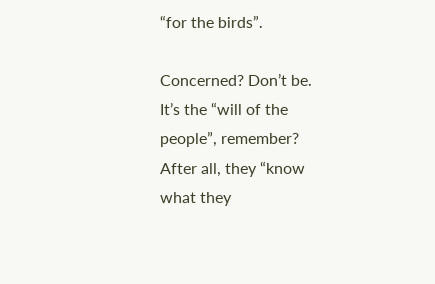“for the birds”.

Concerned? Don’t be. It’s the “will of the people”, remember? After all, they “know what they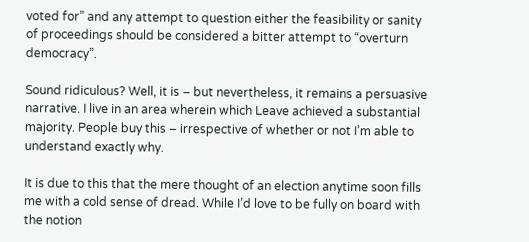voted for” and any attempt to question either the feasibility or sanity of proceedings should be considered a bitter attempt to “overturn democracy”.

Sound ridiculous? Well, it is – but nevertheless, it remains a persuasive narrative. I live in an area wherein which Leave achieved a substantial majority. People buy this – irrespective of whether or not I’m able to understand exactly why.

It is due to this that the mere thought of an election anytime soon fills me with a cold sense of dread. While I’d love to be fully on board with the notion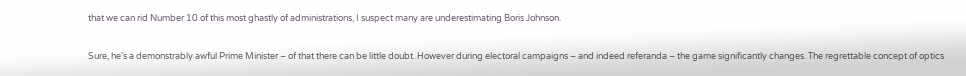that we can rid Number 10 of this most ghastly of administrations, I suspect many are underestimating Boris Johnson.

Sure, he’s a demonstrably awful Prime Minister – of that there can be little doubt. However during electoral campaigns – and indeed referanda – the game significantly changes. The regrettable concept of optics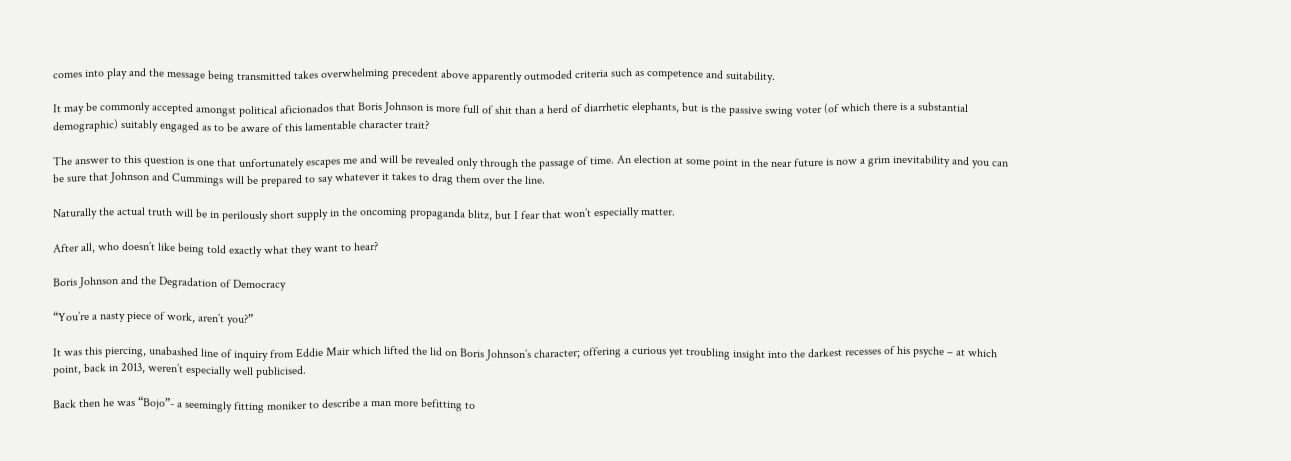comes into play and the message being transmitted takes overwhelming precedent above apparently outmoded criteria such as competence and suitability.

It may be commonly accepted amongst political aficionados that Boris Johnson is more full of shit than a herd of diarrhetic elephants, but is the passive swing voter (of which there is a substantial demographic) suitably engaged as to be aware of this lamentable character trait?

The answer to this question is one that unfortunately escapes me and will be revealed only through the passage of time. An election at some point in the near future is now a grim inevitability and you can be sure that Johnson and Cummings will be prepared to say whatever it takes to drag them over the line.

Naturally the actual truth will be in perilously short supply in the oncoming propaganda blitz, but I fear that won’t especially matter.

After all, who doesn’t like being told exactly what they want to hear?

Boris Johnson and the Degradation of Democracy

“You’re a nasty piece of work, aren’t you?”

It was this piercing, unabashed line of inquiry from Eddie Mair which lifted the lid on Boris Johnson’s character; offering a curious yet troubling insight into the darkest recesses of his psyche – at which point, back in 2013, weren’t especially well publicised.

Back then he was “Bojo”- a seemingly fitting moniker to describe a man more befitting to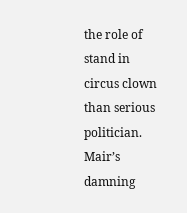the role of stand in circus clown than serious politician. Mair’s damning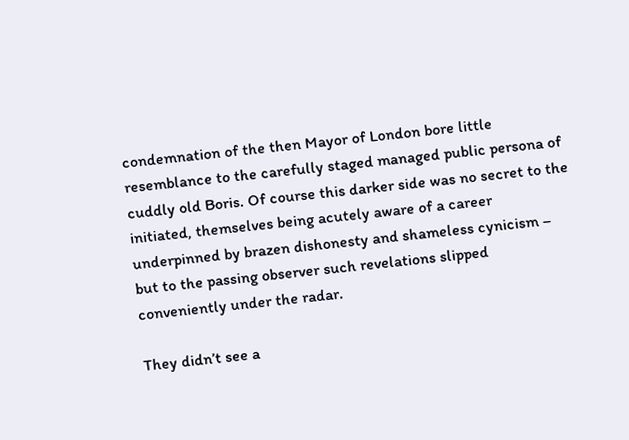condemnation of the then Mayor of London bore little resemblance to the carefully staged managed public persona of cuddly old Boris. Of course this darker side was no secret to the initiated, themselves being acutely aware of a career underpinned by brazen dishonesty and shameless cynicism – but to the passing observer such revelations slipped conveniently under the radar.

They didn’t see a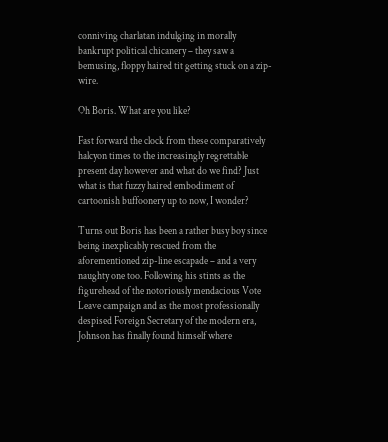conniving charlatan indulging in morally bankrupt political chicanery – they saw a bemusing, floppy haired tit getting stuck on a zip-wire.

Oh Boris. What are you like?

Fast forward the clock from these comparatively halcyon times to the increasingly regrettable present day however and what do we find? Just what is that fuzzy haired embodiment of cartoonish buffoonery up to now, I wonder?

Turns out Boris has been a rather busy boy since being inexplicably rescued from the aforementioned zip-line escapade – and a very naughty one too. Following his stints as the figurehead of the notoriously mendacious Vote Leave campaign and as the most professionally despised Foreign Secretary of the modern era, Johnson has finally found himself where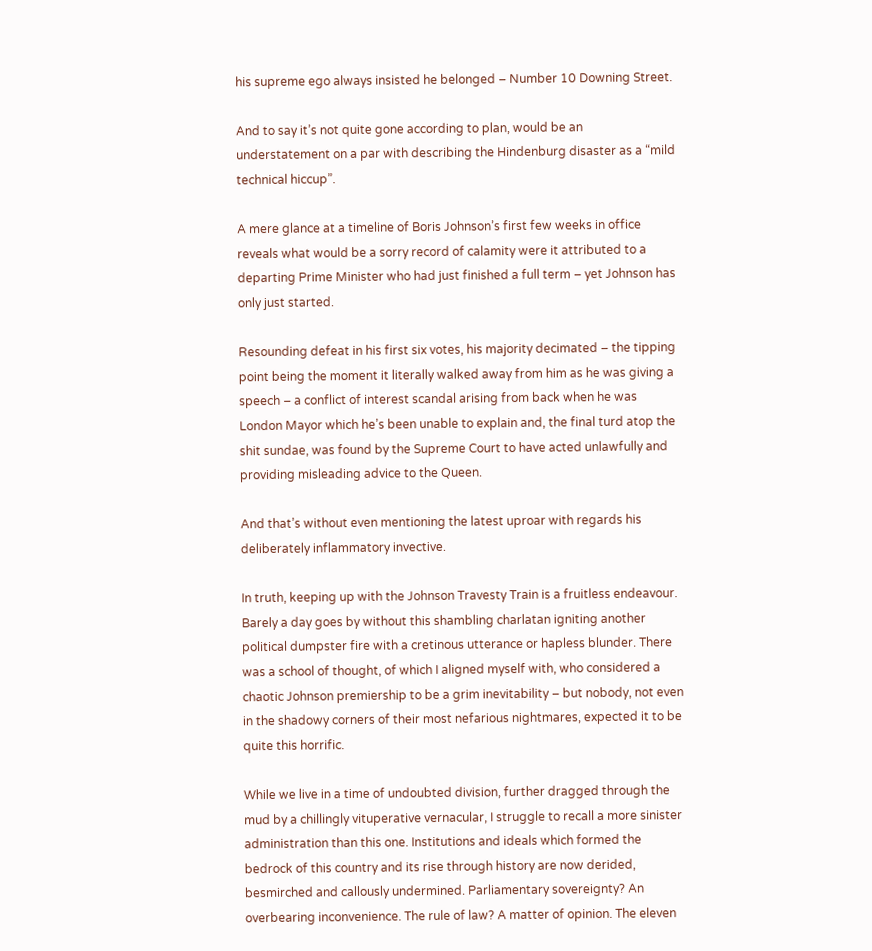his supreme ego always insisted he belonged – Number 10 Downing Street.

And to say it’s not quite gone according to plan, would be an understatement on a par with describing the Hindenburg disaster as a “mild technical hiccup”.

A mere glance at a timeline of Boris Johnson’s first few weeks in office reveals what would be a sorry record of calamity were it attributed to a departing Prime Minister who had just finished a full term – yet Johnson has only just started.

Resounding defeat in his first six votes, his majority decimated – the tipping point being the moment it literally walked away from him as he was giving a speech – a conflict of interest scandal arising from back when he was London Mayor which he’s been unable to explain and, the final turd atop the shit sundae, was found by the Supreme Court to have acted unlawfully and providing misleading advice to the Queen.

And that’s without even mentioning the latest uproar with regards his deliberately inflammatory invective.

In truth, keeping up with the Johnson Travesty Train is a fruitless endeavour. Barely a day goes by without this shambling charlatan igniting another political dumpster fire with a cretinous utterance or hapless blunder. There was a school of thought, of which I aligned myself with, who considered a chaotic Johnson premiership to be a grim inevitability – but nobody, not even in the shadowy corners of their most nefarious nightmares, expected it to be quite this horrific.

While we live in a time of undoubted division, further dragged through the mud by a chillingly vituperative vernacular, I struggle to recall a more sinister administration than this one. Institutions and ideals which formed the bedrock of this country and its rise through history are now derided, besmirched and callously undermined. Parliamentary sovereignty? An overbearing inconvenience. The rule of law? A matter of opinion. The eleven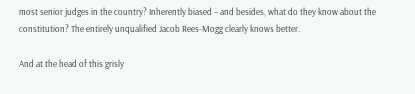most senior judges in the country? Inherently biased – and besides, what do they know about the constitution? The entirely unqualified Jacob Rees-Mogg clearly knows better.

And at the head of this grisly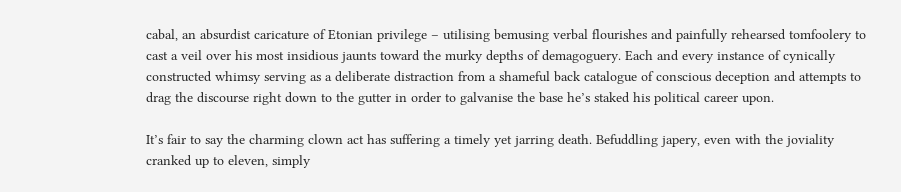cabal, an absurdist caricature of Etonian privilege – utilising bemusing verbal flourishes and painfully rehearsed tomfoolery to cast a veil over his most insidious jaunts toward the murky depths of demagoguery. Each and every instance of cynically constructed whimsy serving as a deliberate distraction from a shameful back catalogue of conscious deception and attempts to drag the discourse right down to the gutter in order to galvanise the base he’s staked his political career upon.

It’s fair to say the charming clown act has suffering a timely yet jarring death. Befuddling japery, even with the joviality cranked up to eleven, simply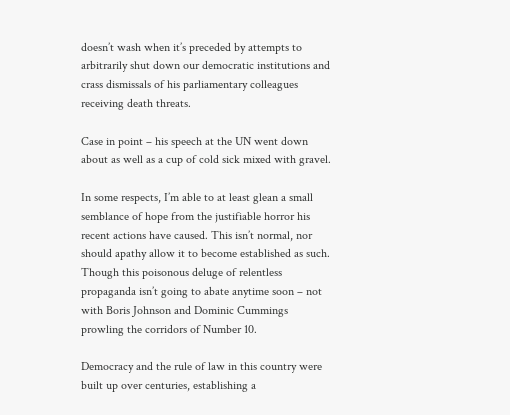doesn’t wash when it’s preceded by attempts to arbitrarily shut down our democratic institutions and crass dismissals of his parliamentary colleagues receiving death threats.

Case in point – his speech at the UN went down about as well as a cup of cold sick mixed with gravel.

In some respects, I’m able to at least glean a small semblance of hope from the justifiable horror his recent actions have caused. This isn’t normal, nor should apathy allow it to become established as such. Though this poisonous deluge of relentless propaganda isn’t going to abate anytime soon – not with Boris Johnson and Dominic Cummings prowling the corridors of Number 10.

Democracy and the rule of law in this country were built up over centuries, establishing a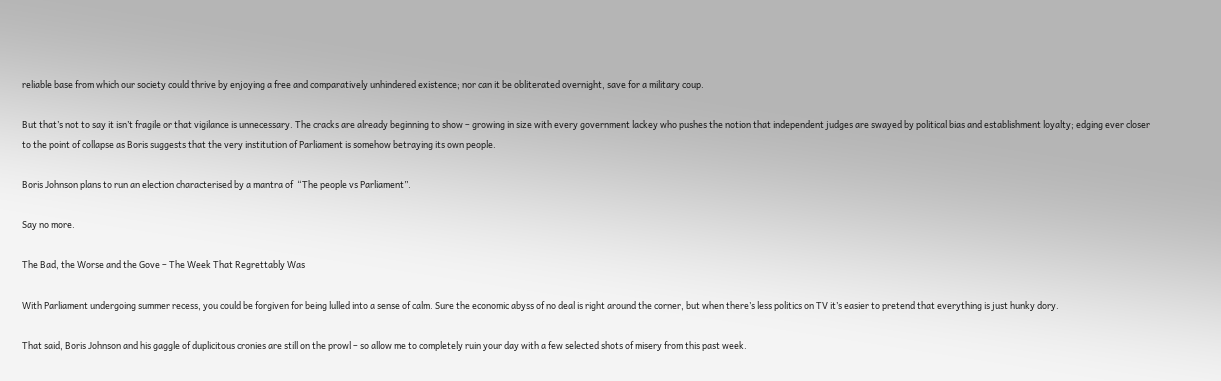reliable base from which our society could thrive by enjoying a free and comparatively unhindered existence; nor can it be obliterated overnight, save for a military coup.

But that’s not to say it isn’t fragile or that vigilance is unnecessary. The cracks are already beginning to show – growing in size with every government lackey who pushes the notion that independent judges are swayed by political bias and establishment loyalty; edging ever closer to the point of collapse as Boris suggests that the very institution of Parliament is somehow betraying its own people.

Boris Johnson plans to run an election characterised by a mantra of  “The people vs Parliament”.

Say no more.

The Bad, the Worse and the Gove – The Week That Regrettably Was

With Parliament undergoing summer recess, you could be forgiven for being lulled into a sense of calm. Sure the economic abyss of no deal is right around the corner, but when there’s less politics on TV it’s easier to pretend that everything is just hunky dory.

That said, Boris Johnson and his gaggle of duplicitous cronies are still on the prowl – so allow me to completely ruin your day with a few selected shots of misery from this past week.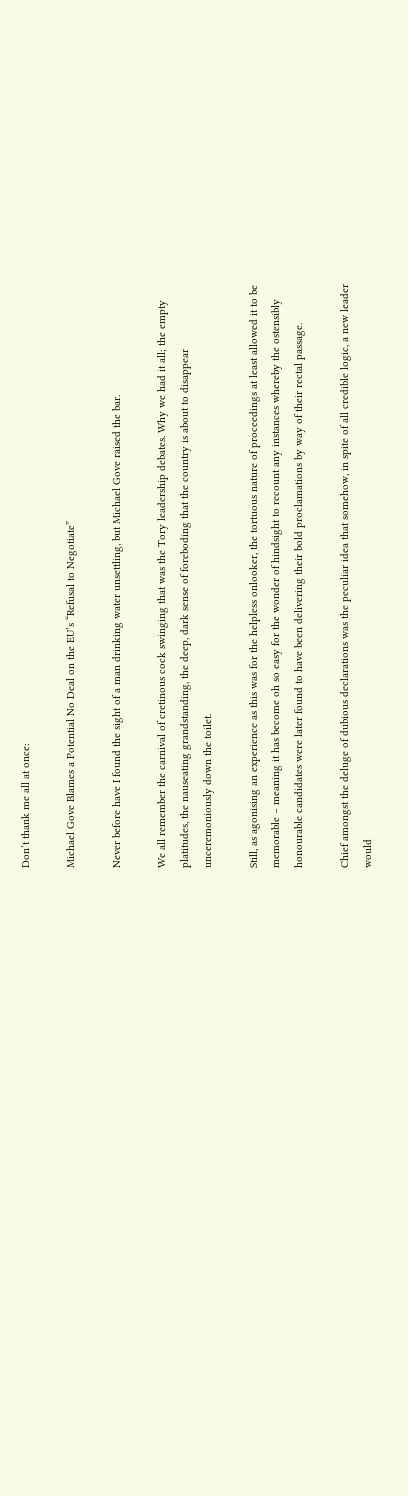Don’t thank me all at once:

Michael Gove Blames a Potential No Deal on the EU’s “Refusal to Negotiate”

Never before have I found the sight of a man drinking water unsettling, but Michael Gove raised the bar.

We all remember the carnival of cretinous cock swinging that was the Tory leadership debates. Why we had it all; the empty platitudes, the nauseating grandstanding, the deep, dark sense of foreboding that the country is about to disappear unceremoniously down the toilet.

Still, as agonising an experience as this was for the helpless onlooker, the tortuous nature of proceedings at least allowed it to be memorable – meaning it has become oh so easy for the wonder of hindsight to recount any instances whereby the ostensibly honourable candidates were later found to have been delivering their bold proclamations by way of their rectal passage.

Chief amongst the deluge of dubious declarations was the peculiar idea that somehow, in spite of all credible logic, a new leader would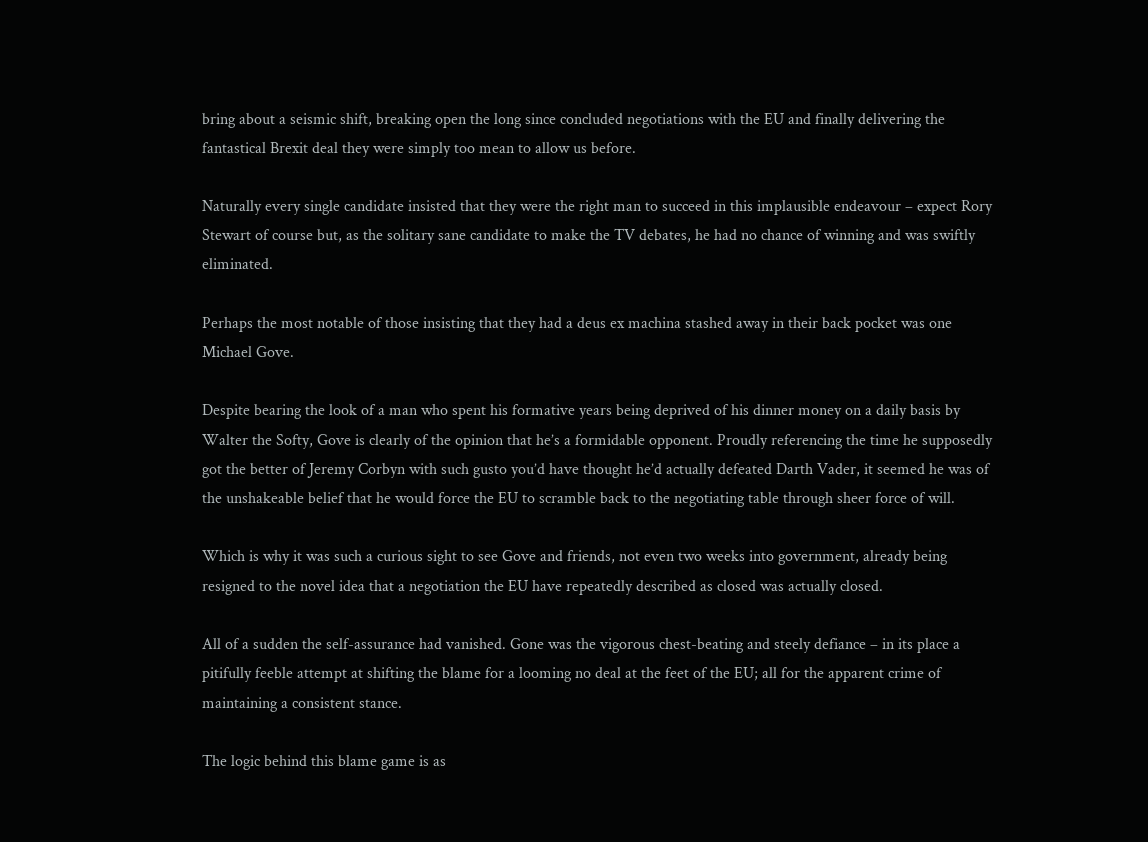bring about a seismic shift, breaking open the long since concluded negotiations with the EU and finally delivering the fantastical Brexit deal they were simply too mean to allow us before.

Naturally every single candidate insisted that they were the right man to succeed in this implausible endeavour – expect Rory Stewart of course but, as the solitary sane candidate to make the TV debates, he had no chance of winning and was swiftly eliminated.

Perhaps the most notable of those insisting that they had a deus ex machina stashed away in their back pocket was one Michael Gove.

Despite bearing the look of a man who spent his formative years being deprived of his dinner money on a daily basis by Walter the Softy, Gove is clearly of the opinion that he’s a formidable opponent. Proudly referencing the time he supposedly got the better of Jeremy Corbyn with such gusto you’d have thought he’d actually defeated Darth Vader, it seemed he was of the unshakeable belief that he would force the EU to scramble back to the negotiating table through sheer force of will.

Which is why it was such a curious sight to see Gove and friends, not even two weeks into government, already being resigned to the novel idea that a negotiation the EU have repeatedly described as closed was actually closed.

All of a sudden the self-assurance had vanished. Gone was the vigorous chest-beating and steely defiance – in its place a pitifully feeble attempt at shifting the blame for a looming no deal at the feet of the EU; all for the apparent crime of maintaining a consistent stance.

The logic behind this blame game is as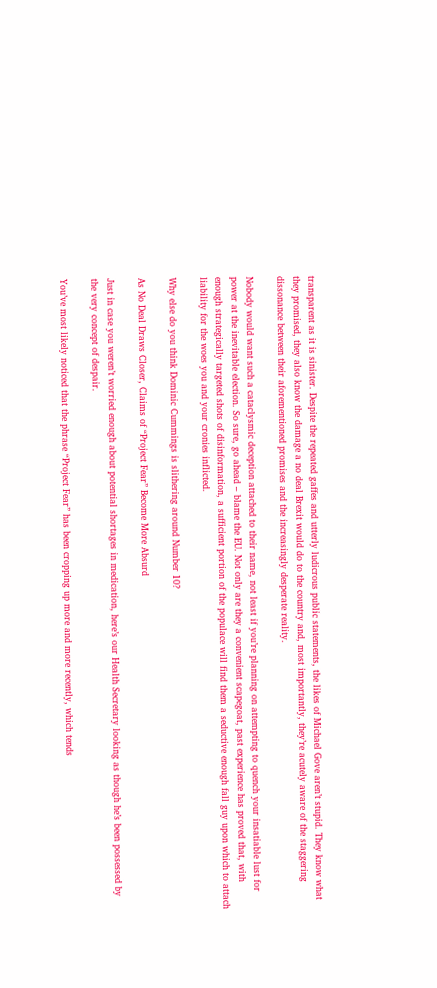transparent as it is sinister. Despite the repeated gaffes and utterly ludicrous public statements, the likes of Michael Gove aren’t stupid. They know what they promised, they also know the damage a no deal Brexit would do to the country and, most importantly, they’re acutely aware of the staggering dissonance between their aforementioned promises and the increasingly desperate reality.

Nobody would want such a cataclysmic deception attached to their name, not least if you’re planning on attempting to quench your insatiable lust for power at the inevitable election. So sure, go ahead – blame the EU. Not only are they a convenient scapegoat, past experience has proved that, with enough strategically targeted shots of disinformation, a sufficient portion of the populace will find them a seductive enough fall guy upon which to attach liability for the woes you and your cronies inflicted.

Why else do you think Dominic Cummings is slithering around Number 10?

As No Deal Draws Closer, Claims of “Project Fear” Become More Absurd

Just in case you weren’t worried enough about potential shortages in medication, here’s our Health Secretary looking as though he’s been possessed by the very concept of despair.

You’ve most likely noticed that the phrase “Project Fear” has been cropping up more and more recently, which tends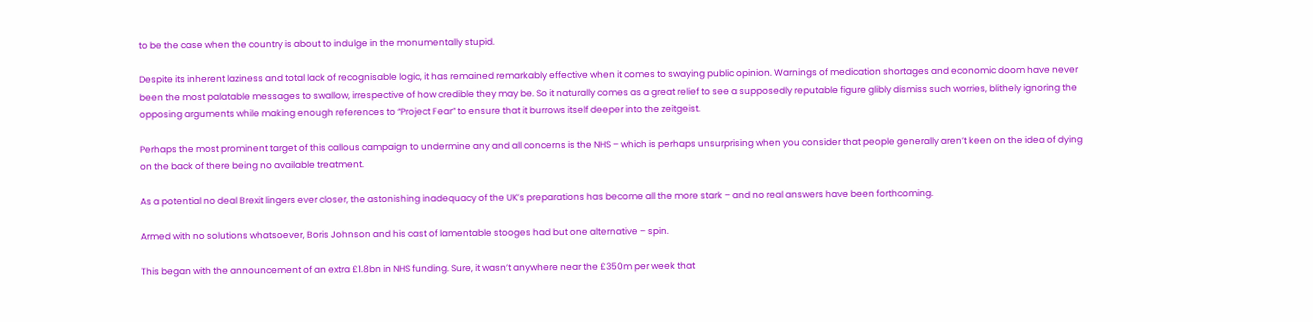to be the case when the country is about to indulge in the monumentally stupid.

Despite its inherent laziness and total lack of recognisable logic, it has remained remarkably effective when it comes to swaying public opinion. Warnings of medication shortages and economic doom have never been the most palatable messages to swallow, irrespective of how credible they may be. So it naturally comes as a great relief to see a supposedly reputable figure glibly dismiss such worries, blithely ignoring the opposing arguments while making enough references to “Project Fear” to ensure that it burrows itself deeper into the zeitgeist.

Perhaps the most prominent target of this callous campaign to undermine any and all concerns is the NHS – which is perhaps unsurprising when you consider that people generally aren’t keen on the idea of dying on the back of there being no available treatment.

As a potential no deal Brexit lingers ever closer, the astonishing inadequacy of the UK’s preparations has become all the more stark – and no real answers have been forthcoming.

Armed with no solutions whatsoever, Boris Johnson and his cast of lamentable stooges had but one alternative – spin.

This began with the announcement of an extra £1.8bn in NHS funding. Sure, it wasn’t anywhere near the £350m per week that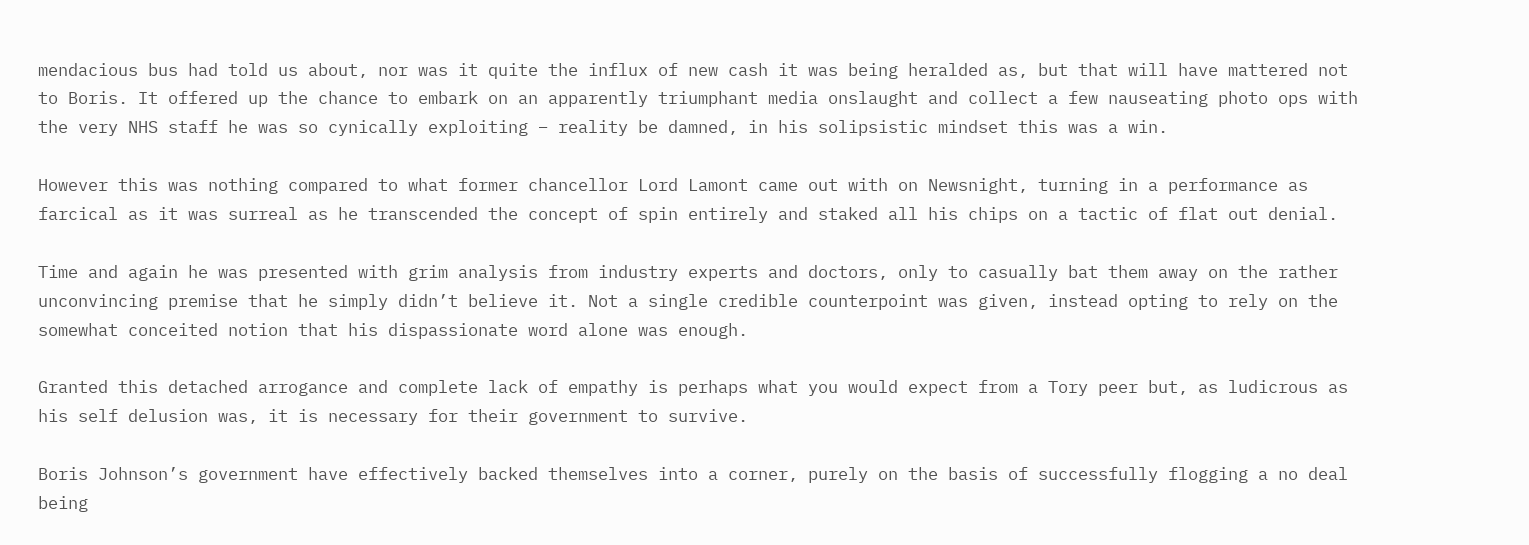mendacious bus had told us about, nor was it quite the influx of new cash it was being heralded as, but that will have mattered not to Boris. It offered up the chance to embark on an apparently triumphant media onslaught and collect a few nauseating photo ops with the very NHS staff he was so cynically exploiting – reality be damned, in his solipsistic mindset this was a win.

However this was nothing compared to what former chancellor Lord Lamont came out with on Newsnight, turning in a performance as farcical as it was surreal as he transcended the concept of spin entirely and staked all his chips on a tactic of flat out denial.

Time and again he was presented with grim analysis from industry experts and doctors, only to casually bat them away on the rather unconvincing premise that he simply didn’t believe it. Not a single credible counterpoint was given, instead opting to rely on the somewhat conceited notion that his dispassionate word alone was enough.

Granted this detached arrogance and complete lack of empathy is perhaps what you would expect from a Tory peer but, as ludicrous as his self delusion was, it is necessary for their government to survive.

Boris Johnson’s government have effectively backed themselves into a corner, purely on the basis of successfully flogging a no deal being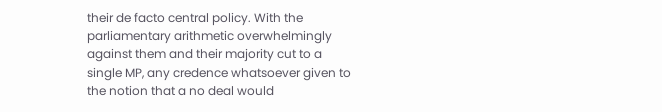their de facto central policy. With the parliamentary arithmetic overwhelmingly against them and their majority cut to a single MP, any credence whatsoever given to the notion that a no deal would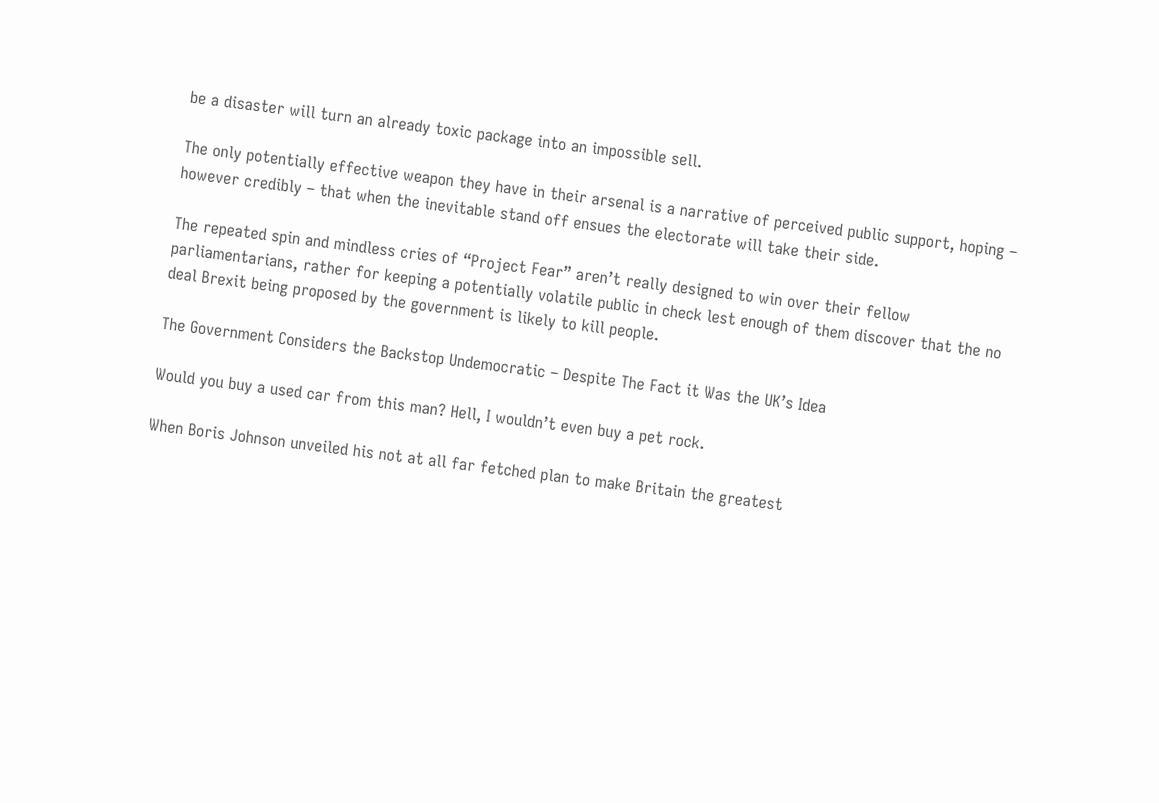be a disaster will turn an already toxic package into an impossible sell.

The only potentially effective weapon they have in their arsenal is a narrative of perceived public support, hoping – however credibly – that when the inevitable stand off ensues the electorate will take their side.

The repeated spin and mindless cries of “Project Fear” aren’t really designed to win over their fellow parliamentarians, rather for keeping a potentially volatile public in check lest enough of them discover that the no deal Brexit being proposed by the government is likely to kill people.

The Government Considers the Backstop Undemocratic – Despite The Fact it Was the UK’s Idea

Would you buy a used car from this man? Hell, I wouldn’t even buy a pet rock.

When Boris Johnson unveiled his not at all far fetched plan to make Britain the greatest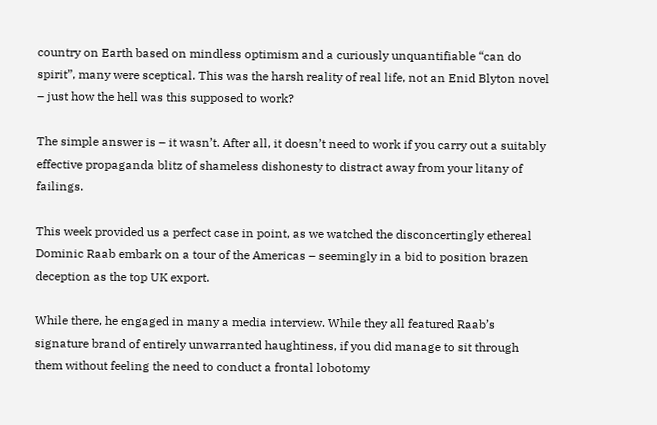country on Earth based on mindless optimism and a curiously unquantifiable “can do spirit”, many were sceptical. This was the harsh reality of real life, not an Enid Blyton novel – just how the hell was this supposed to work?

The simple answer is – it wasn’t. After all, it doesn’t need to work if you carry out a suitably effective propaganda blitz of shameless dishonesty to distract away from your litany of failings.

This week provided us a perfect case in point, as we watched the disconcertingly ethereal Dominic Raab embark on a tour of the Americas – seemingly in a bid to position brazen deception as the top UK export.

While there, he engaged in many a media interview. While they all featured Raab’s signature brand of entirely unwarranted haughtiness, if you did manage to sit through them without feeling the need to conduct a frontal lobotomy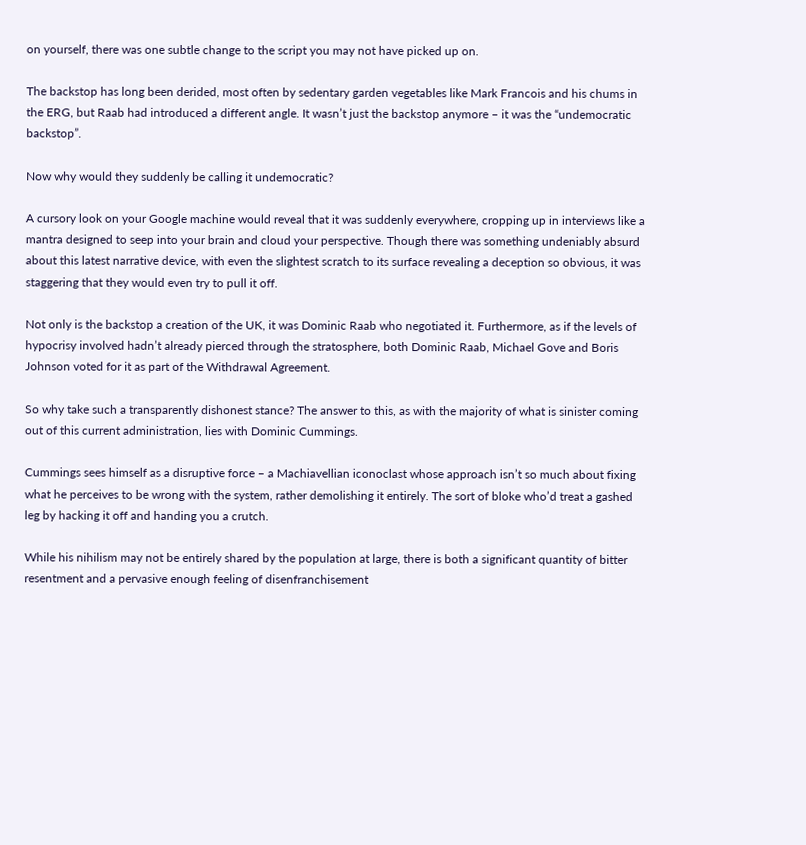on yourself, there was one subtle change to the script you may not have picked up on.

The backstop has long been derided, most often by sedentary garden vegetables like Mark Francois and his chums in the ERG, but Raab had introduced a different angle. It wasn’t just the backstop anymore – it was the “undemocratic backstop”.

Now why would they suddenly be calling it undemocratic?

A cursory look on your Google machine would reveal that it was suddenly everywhere, cropping up in interviews like a mantra designed to seep into your brain and cloud your perspective. Though there was something undeniably absurd about this latest narrative device, with even the slightest scratch to its surface revealing a deception so obvious, it was staggering that they would even try to pull it off.

Not only is the backstop a creation of the UK, it was Dominic Raab who negotiated it. Furthermore, as if the levels of hypocrisy involved hadn’t already pierced through the stratosphere, both Dominic Raab, Michael Gove and Boris Johnson voted for it as part of the Withdrawal Agreement.

So why take such a transparently dishonest stance? The answer to this, as with the majority of what is sinister coming out of this current administration, lies with Dominic Cummings.

Cummings sees himself as a disruptive force – a Machiavellian iconoclast whose approach isn’t so much about fixing what he perceives to be wrong with the system, rather demolishing it entirely. The sort of bloke who’d treat a gashed leg by hacking it off and handing you a crutch.

While his nihilism may not be entirely shared by the population at large, there is both a significant quantity of bitter resentment and a pervasive enough feeling of disenfranchisement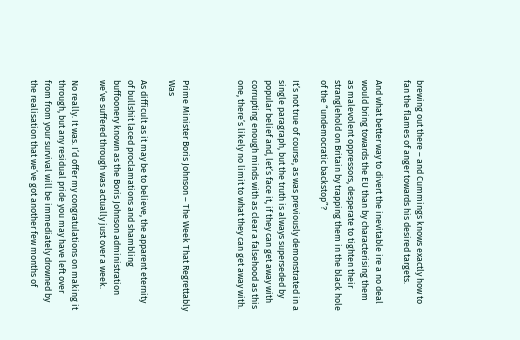brewing out there – and Cummings knows exactly how to fan the flames of anger towards his desired targets.

And what better way to divert the inevitable ire a no deal would bring towards the EU than by characterising them as malevolent oppressors, desperate to tighten their stranglehold on Britain by trapping them in the black hole of the “undemocratic backstop”?

It’s not true of course, as was previously demonstrated in a single paragraph, but the truth is always superseded by popular belief and, let’s face it, if they can get away with corrupting enough minds with as clear a falsehood as this one, there’s likely no limit to what they can get away with.



Prime Minister Boris Johnson – The Week That Regrettably Was

As difficult as it may be to believe, the apparent eternity of bullshit laced proclamations and shambling buffoonery known as the Boris Johnson administration we’ve suffered through was actually just over a week.

No really. It was. I’d offer my congratulations on making it through, but any residual pride you may have left over from from your survival will be immediately drowned by the realisation that we’ve got another few months of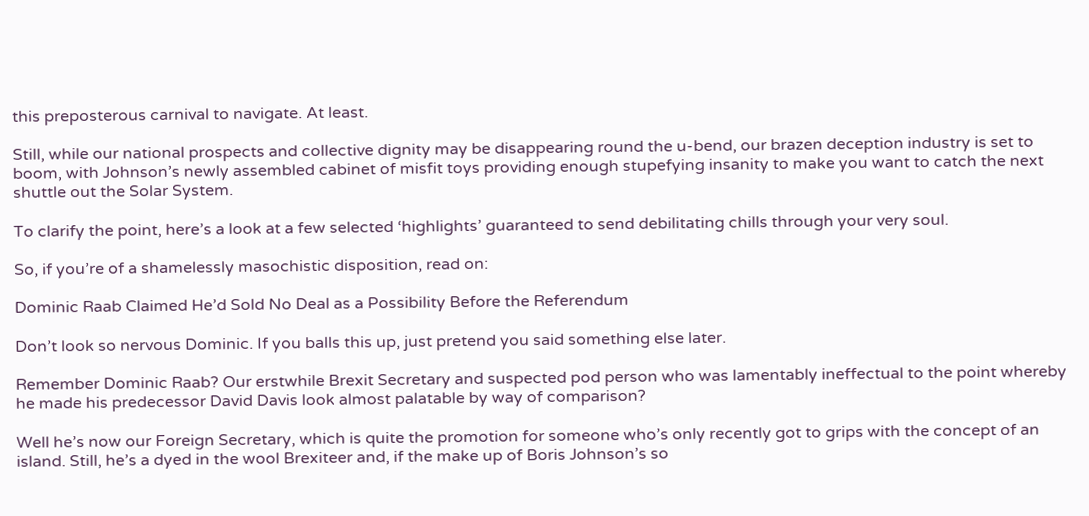this preposterous carnival to navigate. At least.

Still, while our national prospects and collective dignity may be disappearing round the u-bend, our brazen deception industry is set to boom, with Johnson’s newly assembled cabinet of misfit toys providing enough stupefying insanity to make you want to catch the next shuttle out the Solar System.

To clarify the point, here’s a look at a few selected ‘highlights’ guaranteed to send debilitating chills through your very soul.

So, if you’re of a shamelessly masochistic disposition, read on:

Dominic Raab Claimed He’d Sold No Deal as a Possibility Before the Referendum

Don’t look so nervous Dominic. If you balls this up, just pretend you said something else later.

Remember Dominic Raab? Our erstwhile Brexit Secretary and suspected pod person who was lamentably ineffectual to the point whereby he made his predecessor David Davis look almost palatable by way of comparison?

Well he’s now our Foreign Secretary, which is quite the promotion for someone who’s only recently got to grips with the concept of an island. Still, he’s a dyed in the wool Brexiteer and, if the make up of Boris Johnson’s so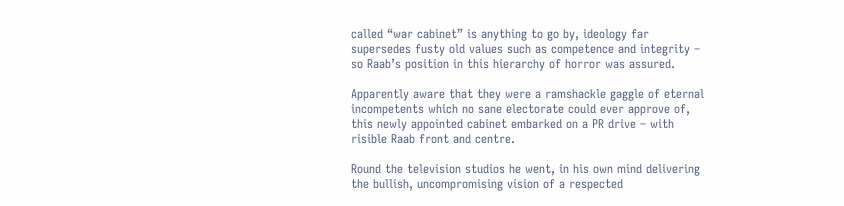called “war cabinet” is anything to go by, ideology far supersedes fusty old values such as competence and integrity – so Raab’s position in this hierarchy of horror was assured.

Apparently aware that they were a ramshackle gaggle of eternal incompetents which no sane electorate could ever approve of, this newly appointed cabinet embarked on a PR drive – with risible Raab front and centre.

Round the television studios he went, in his own mind delivering the bullish, uncompromising vision of a respected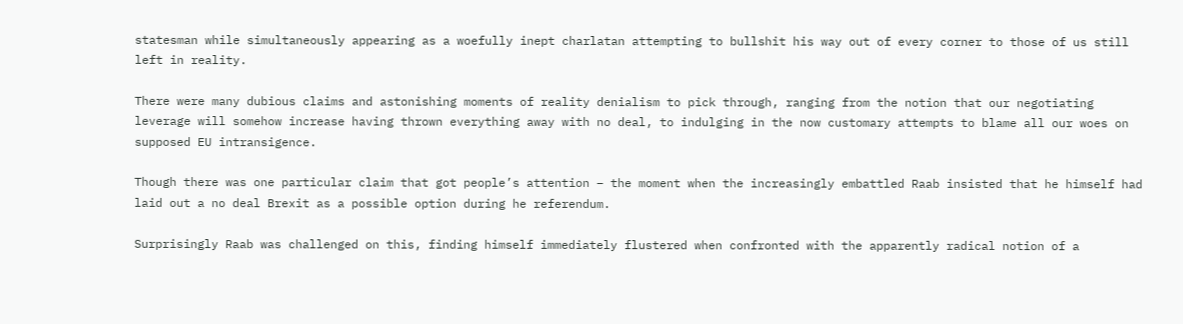statesman while simultaneously appearing as a woefully inept charlatan attempting to bullshit his way out of every corner to those of us still left in reality.

There were many dubious claims and astonishing moments of reality denialism to pick through, ranging from the notion that our negotiating leverage will somehow increase having thrown everything away with no deal, to indulging in the now customary attempts to blame all our woes on supposed EU intransigence.

Though there was one particular claim that got people’s attention – the moment when the increasingly embattled Raab insisted that he himself had laid out a no deal Brexit as a possible option during he referendum.

Surprisingly Raab was challenged on this, finding himself immediately flustered when confronted with the apparently radical notion of a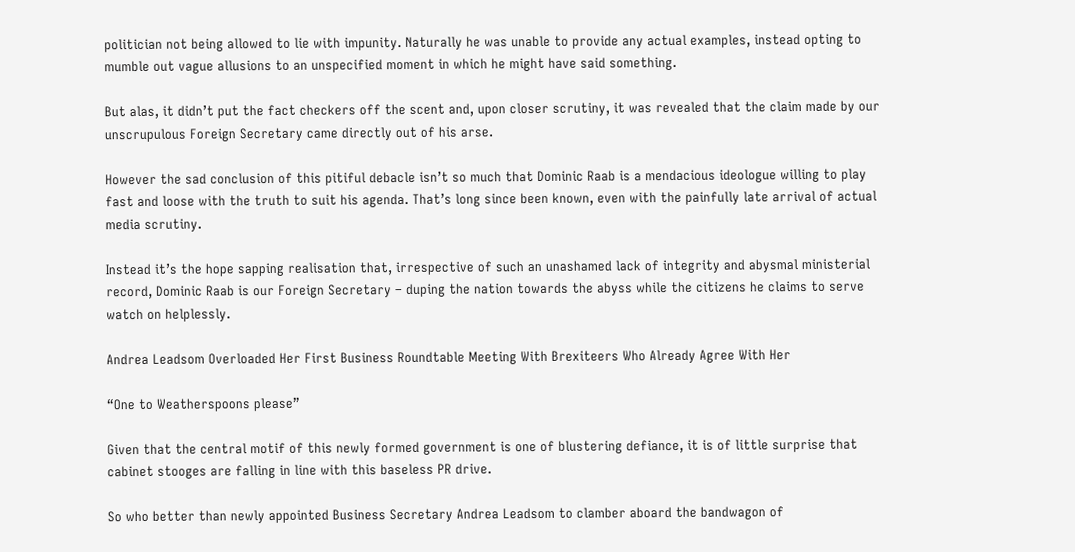politician not being allowed to lie with impunity. Naturally he was unable to provide any actual examples, instead opting to mumble out vague allusions to an unspecified moment in which he might have said something.

But alas, it didn’t put the fact checkers off the scent and, upon closer scrutiny, it was revealed that the claim made by our unscrupulous Foreign Secretary came directly out of his arse.

However the sad conclusion of this pitiful debacle isn’t so much that Dominic Raab is a mendacious ideologue willing to play fast and loose with the truth to suit his agenda. That’s long since been known, even with the painfully late arrival of actual media scrutiny.

Instead it’s the hope sapping realisation that, irrespective of such an unashamed lack of integrity and abysmal ministerial record, Dominic Raab is our Foreign Secretary – duping the nation towards the abyss while the citizens he claims to serve watch on helplessly.

Andrea Leadsom Overloaded Her First Business Roundtable Meeting With Brexiteers Who Already Agree With Her

“One to Weatherspoons please”

Given that the central motif of this newly formed government is one of blustering defiance, it is of little surprise that cabinet stooges are falling in line with this baseless PR drive.

So who better than newly appointed Business Secretary Andrea Leadsom to clamber aboard the bandwagon of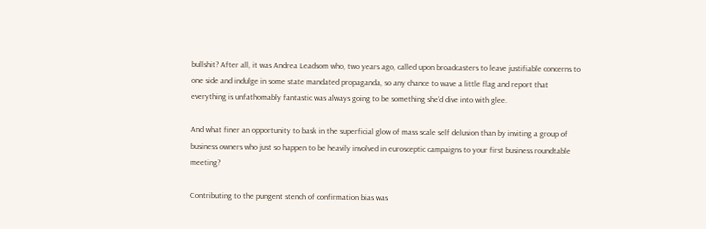bullshit? After all, it was Andrea Leadsom who, two years ago, called upon broadcasters to leave justifiable concerns to one side and indulge in some state mandated propaganda, so any chance to wave a little flag and report that everything is unfathomably fantastic was always going to be something she’d dive into with glee.

And what finer an opportunity to bask in the superficial glow of mass scale self delusion than by inviting a group of business owners who just so happen to be heavily involved in eurosceptic campaigns to your first business roundtable meeting?

Contributing to the pungent stench of confirmation bias was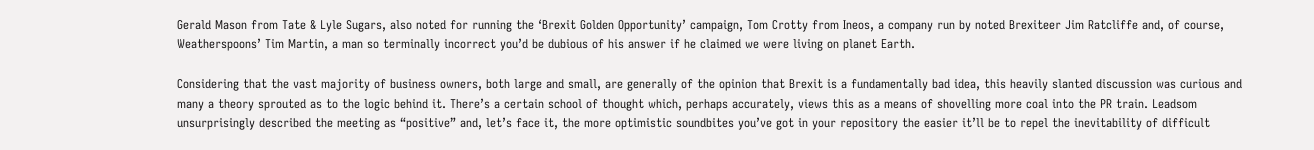Gerald Mason from Tate & Lyle Sugars, also noted for running the ‘Brexit Golden Opportunity’ campaign, Tom Crotty from Ineos, a company run by noted Brexiteer Jim Ratcliffe and, of course, Weatherspoons’ Tim Martin, a man so terminally incorrect you’d be dubious of his answer if he claimed we were living on planet Earth.

Considering that the vast majority of business owners, both large and small, are generally of the opinion that Brexit is a fundamentally bad idea, this heavily slanted discussion was curious and many a theory sprouted as to the logic behind it. There’s a certain school of thought which, perhaps accurately, views this as a means of shovelling more coal into the PR train. Leadsom unsurprisingly described the meeting as “positive” and, let’s face it, the more optimistic soundbites you’ve got in your repository the easier it’ll be to repel the inevitability of difficult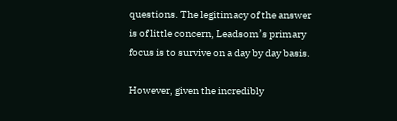questions. The legitimacy of the answer is of little concern, Leadsom’s primary focus is to survive on a day by day basis.

However, given the incredibly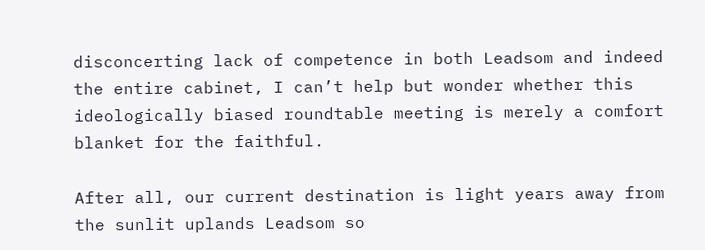disconcerting lack of competence in both Leadsom and indeed the entire cabinet, I can’t help but wonder whether this ideologically biased roundtable meeting is merely a comfort blanket for the faithful.

After all, our current destination is light years away from the sunlit uplands Leadsom so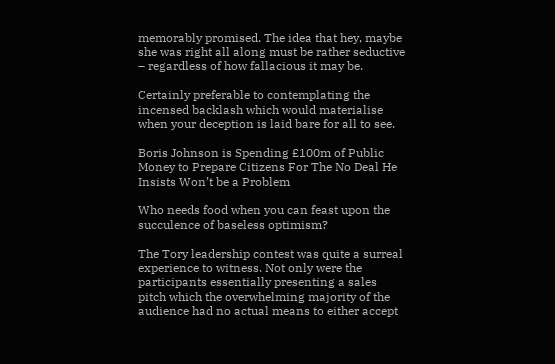memorably promised. The idea that hey, maybe she was right all along must be rather seductive – regardless of how fallacious it may be.

Certainly preferable to contemplating the incensed backlash which would materialise when your deception is laid bare for all to see.

Boris Johnson is Spending £100m of Public Money to Prepare Citizens For The No Deal He Insists Won’t be a Problem

Who needs food when you can feast upon the succulence of baseless optimism?

The Tory leadership contest was quite a surreal experience to witness. Not only were the participants essentially presenting a sales pitch which the overwhelming majority of the audience had no actual means to either accept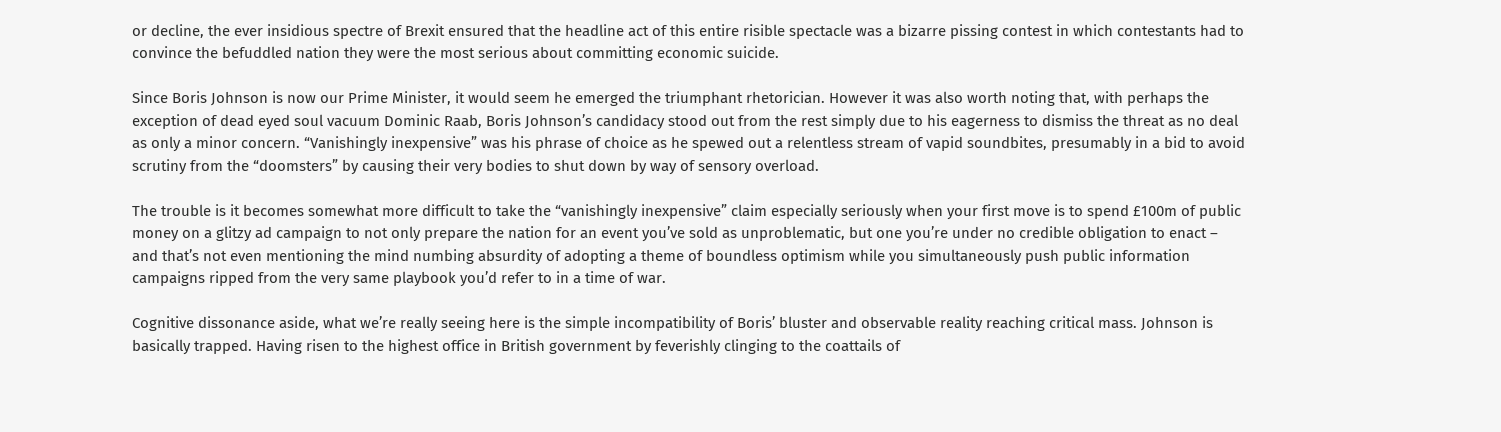or decline, the ever insidious spectre of Brexit ensured that the headline act of this entire risible spectacle was a bizarre pissing contest in which contestants had to convince the befuddled nation they were the most serious about committing economic suicide.

Since Boris Johnson is now our Prime Minister, it would seem he emerged the triumphant rhetorician. However it was also worth noting that, with perhaps the exception of dead eyed soul vacuum Dominic Raab, Boris Johnson’s candidacy stood out from the rest simply due to his eagerness to dismiss the threat as no deal as only a minor concern. “Vanishingly inexpensive” was his phrase of choice as he spewed out a relentless stream of vapid soundbites, presumably in a bid to avoid scrutiny from the “doomsters” by causing their very bodies to shut down by way of sensory overload.

The trouble is it becomes somewhat more difficult to take the “vanishingly inexpensive” claim especially seriously when your first move is to spend £100m of public money on a glitzy ad campaign to not only prepare the nation for an event you’ve sold as unproblematic, but one you’re under no credible obligation to enact – and that’s not even mentioning the mind numbing absurdity of adopting a theme of boundless optimism while you simultaneously push public information campaigns ripped from the very same playbook you’d refer to in a time of war.

Cognitive dissonance aside, what we’re really seeing here is the simple incompatibility of Boris’ bluster and observable reality reaching critical mass. Johnson is basically trapped. Having risen to the highest office in British government by feverishly clinging to the coattails of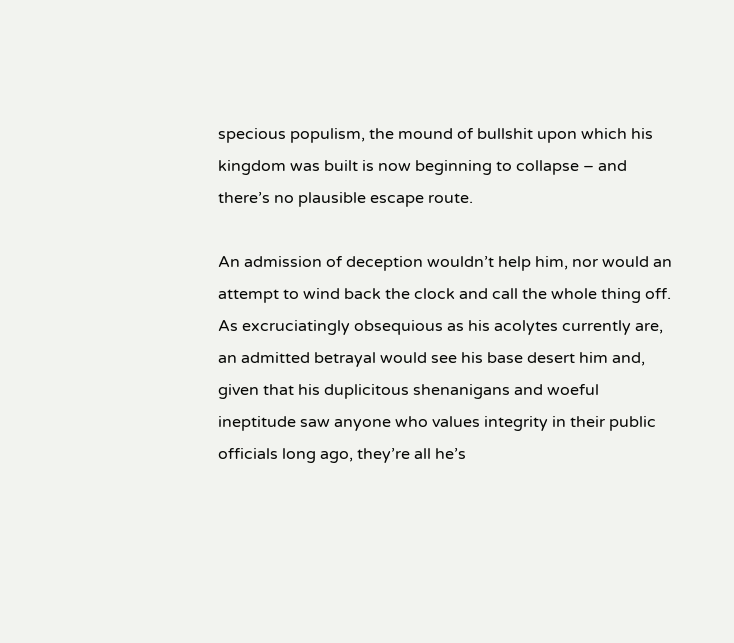specious populism, the mound of bullshit upon which his kingdom was built is now beginning to collapse – and there’s no plausible escape route.

An admission of deception wouldn’t help him, nor would an attempt to wind back the clock and call the whole thing off. As excruciatingly obsequious as his acolytes currently are, an admitted betrayal would see his base desert him and, given that his duplicitous shenanigans and woeful ineptitude saw anyone who values integrity in their public officials long ago, they’re all he’s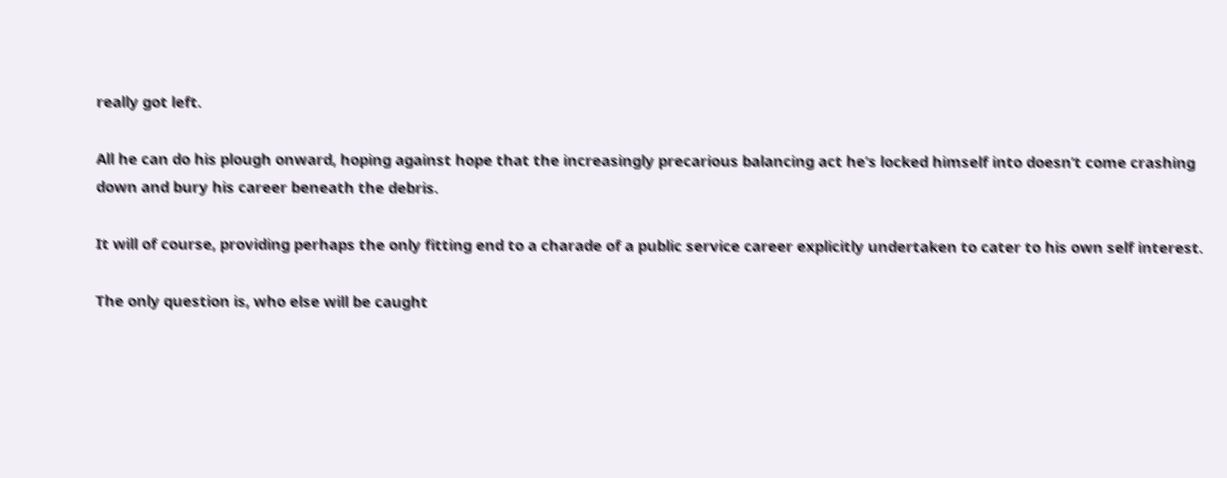really got left.

All he can do his plough onward, hoping against hope that the increasingly precarious balancing act he’s locked himself into doesn’t come crashing down and bury his career beneath the debris.

It will of course, providing perhaps the only fitting end to a charade of a public service career explicitly undertaken to cater to his own self interest.

The only question is, who else will be caught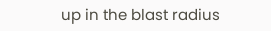up in the blast radius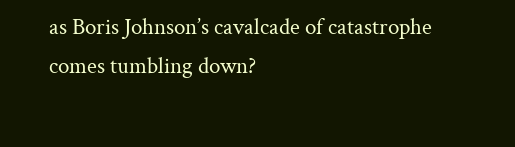as Boris Johnson’s cavalcade of catastrophe comes tumbling down?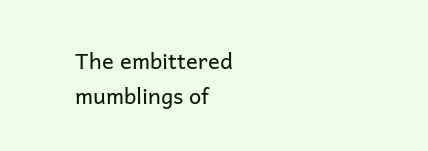The embittered mumblings of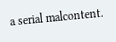a serial malcontent.